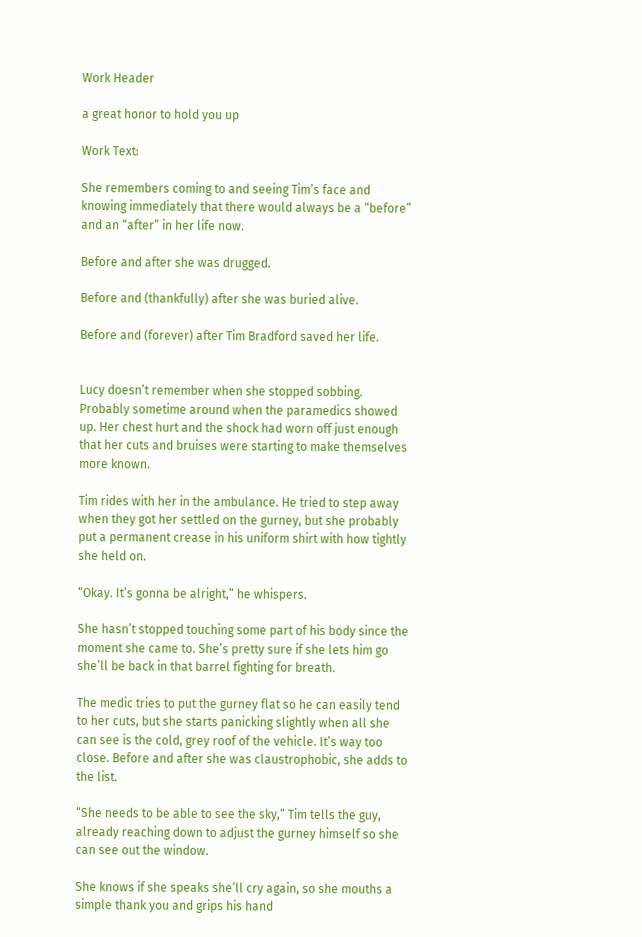Work Header

a great honor to hold you up

Work Text:

She remembers coming to and seeing Tim’s face and knowing immediately that there would always be a “before” and an “after” in her life now.

Before and after she was drugged.

Before and (thankfully) after she was buried alive.

Before and (forever) after Tim Bradford saved her life.


Lucy doesn’t remember when she stopped sobbing. Probably sometime around when the paramedics showed up. Her chest hurt and the shock had worn off just enough that her cuts and bruises were starting to make themselves more known.

Tim rides with her in the ambulance. He tried to step away when they got her settled on the gurney, but she probably put a permanent crease in his uniform shirt with how tightly she held on.

“Okay. It’s gonna be alright,” he whispers.

She hasn’t stopped touching some part of his body since the moment she came to. She’s pretty sure if she lets him go she’ll be back in that barrel fighting for breath.

The medic tries to put the gurney flat so he can easily tend to her cuts, but she starts panicking slightly when all she can see is the cold, grey roof of the vehicle. It’s way too close. Before and after she was claustrophobic, she adds to the list.

“She needs to be able to see the sky,” Tim tells the guy, already reaching down to adjust the gurney himself so she can see out the window.

She knows if she speaks she’ll cry again, so she mouths a simple thank you and grips his hand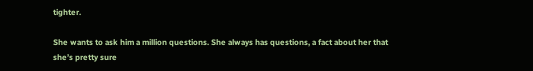tighter.

She wants to ask him a million questions. She always has questions, a fact about her that she’s pretty sure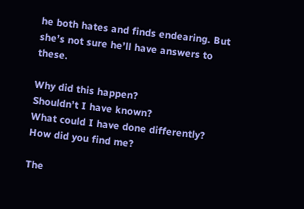he both hates and finds endearing. But she’s not sure he’ll have answers to these.

Why did this happen?
Shouldn’t I have known?
What could I have done differently?
How did you find me?

The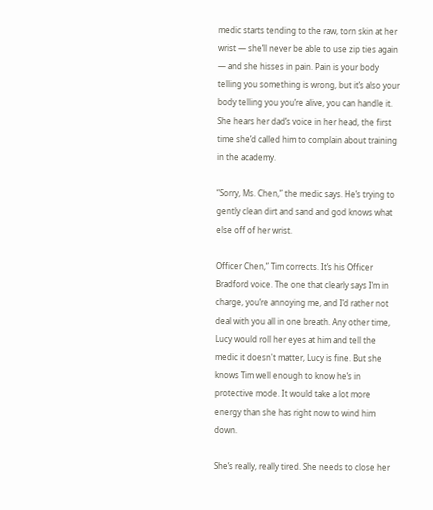medic starts tending to the raw, torn skin at her wrist — she’ll never be able to use zip ties again — and she hisses in pain. Pain is your body telling you something is wrong, but it’s also your body telling you you’re alive, you can handle it. She hears her dad’s voice in her head, the first time she’d called him to complain about training in the academy.

“Sorry, Ms. Chen,” the medic says. He’s trying to gently clean dirt and sand and god knows what else off of her wrist.

Officer Chen,” Tim corrects. It’s his Officer Bradford voice. The one that clearly says I’m in charge, you’re annoying me, and I’d rather not deal with you all in one breath. Any other time, Lucy would roll her eyes at him and tell the medic it doesn't matter, Lucy is fine. But she knows Tim well enough to know he’s in protective mode. It would take a lot more energy than she has right now to wind him down.

She’s really, really tired. She needs to close her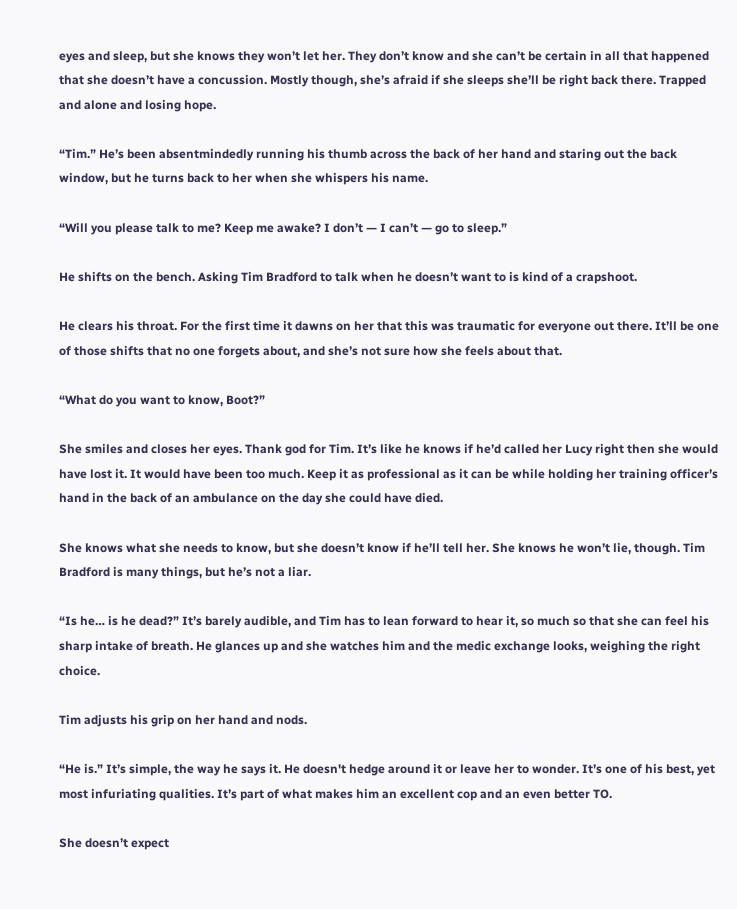eyes and sleep, but she knows they won’t let her. They don’t know and she can’t be certain in all that happened that she doesn’t have a concussion. Mostly though, she’s afraid if she sleeps she’ll be right back there. Trapped and alone and losing hope.

“Tim.” He’s been absentmindedly running his thumb across the back of her hand and staring out the back window, but he turns back to her when she whispers his name.

“Will you please talk to me? Keep me awake? I don’t — I can’t — go to sleep.”

He shifts on the bench. Asking Tim Bradford to talk when he doesn’t want to is kind of a crapshoot.

He clears his throat. For the first time it dawns on her that this was traumatic for everyone out there. It’ll be one of those shifts that no one forgets about, and she’s not sure how she feels about that.

“What do you want to know, Boot?”

She smiles and closes her eyes. Thank god for Tim. It’s like he knows if he’d called her Lucy right then she would have lost it. It would have been too much. Keep it as professional as it can be while holding her training officer’s hand in the back of an ambulance on the day she could have died.

She knows what she needs to know, but she doesn’t know if he’ll tell her. She knows he won’t lie, though. Tim Bradford is many things, but he’s not a liar.

“Is he… is he dead?” It’s barely audible, and Tim has to lean forward to hear it, so much so that she can feel his sharp intake of breath. He glances up and she watches him and the medic exchange looks, weighing the right choice.

Tim adjusts his grip on her hand and nods.

“He is.” It’s simple, the way he says it. He doesn't hedge around it or leave her to wonder. It’s one of his best, yet most infuriating qualities. It’s part of what makes him an excellent cop and an even better TO.

She doesn’t expect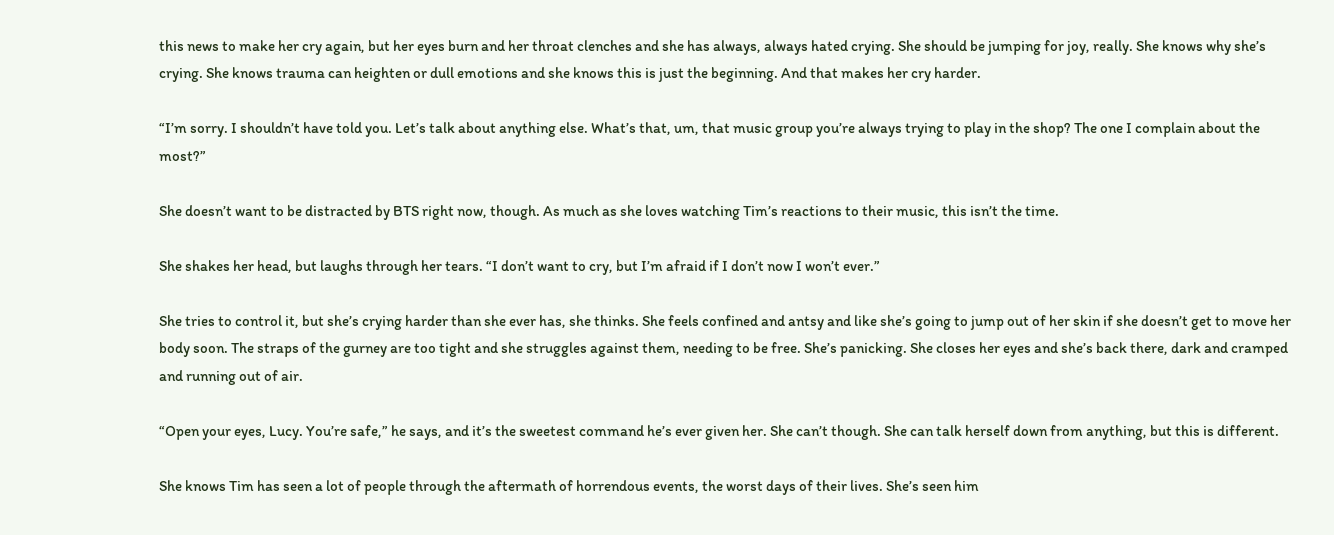this news to make her cry again, but her eyes burn and her throat clenches and she has always, always hated crying. She should be jumping for joy, really. She knows why she’s crying. She knows trauma can heighten or dull emotions and she knows this is just the beginning. And that makes her cry harder.

“I’m sorry. I shouldn’t have told you. Let’s talk about anything else. What’s that, um, that music group you’re always trying to play in the shop? The one I complain about the most?”

She doesn’t want to be distracted by BTS right now, though. As much as she loves watching Tim’s reactions to their music, this isn’t the time.

She shakes her head, but laughs through her tears. “I don’t want to cry, but I’m afraid if I don’t now I won’t ever.”

She tries to control it, but she’s crying harder than she ever has, she thinks. She feels confined and antsy and like she’s going to jump out of her skin if she doesn’t get to move her body soon. The straps of the gurney are too tight and she struggles against them, needing to be free. She’s panicking. She closes her eyes and she’s back there, dark and cramped and running out of air.

“Open your eyes, Lucy. You’re safe,” he says, and it’s the sweetest command he’s ever given her. She can’t though. She can talk herself down from anything, but this is different.

She knows Tim has seen a lot of people through the aftermath of horrendous events, the worst days of their lives. She’s seen him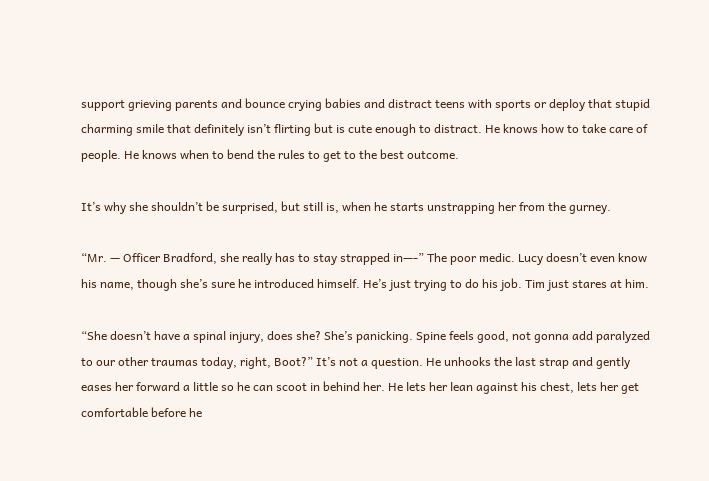support grieving parents and bounce crying babies and distract teens with sports or deploy that stupid charming smile that definitely isn’t flirting but is cute enough to distract. He knows how to take care of people. He knows when to bend the rules to get to the best outcome.

It’s why she shouldn’t be surprised, but still is, when he starts unstrapping her from the gurney.

“Mr. — Officer Bradford, she really has to stay strapped in—-” The poor medic. Lucy doesn’t even know his name, though she’s sure he introduced himself. He’s just trying to do his job. Tim just stares at him.

“She doesn’t have a spinal injury, does she? She’s panicking. Spine feels good, not gonna add paralyzed to our other traumas today, right, Boot?” It’s not a question. He unhooks the last strap and gently eases her forward a little so he can scoot in behind her. He lets her lean against his chest, lets her get comfortable before he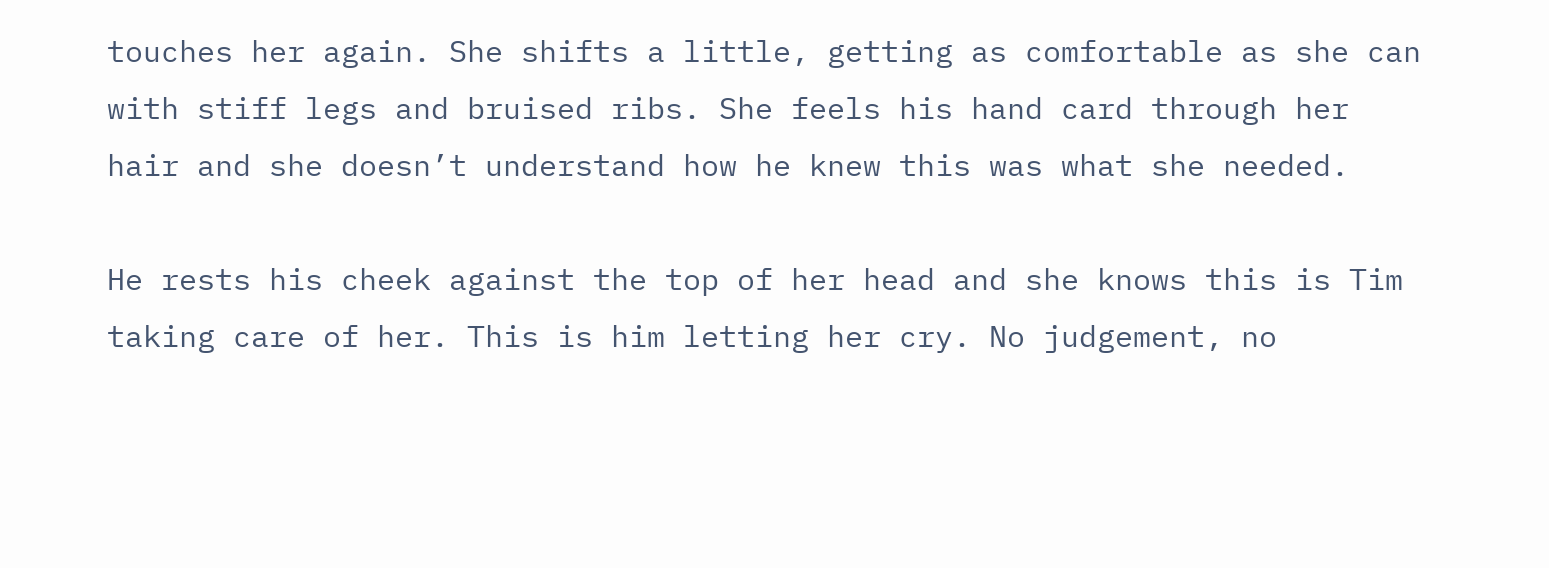touches her again. She shifts a little, getting as comfortable as she can with stiff legs and bruised ribs. She feels his hand card through her hair and she doesn’t understand how he knew this was what she needed.

He rests his cheek against the top of her head and she knows this is Tim taking care of her. This is him letting her cry. No judgement, no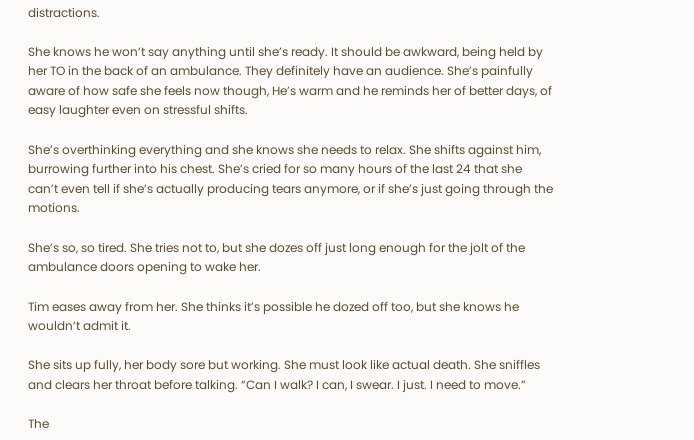distractions.

She knows he won’t say anything until she’s ready. It should be awkward, being held by her TO in the back of an ambulance. They definitely have an audience. She’s painfully aware of how safe she feels now though, He’s warm and he reminds her of better days, of easy laughter even on stressful shifts.

She’s overthinking everything and she knows she needs to relax. She shifts against him, burrowing further into his chest. She’s cried for so many hours of the last 24 that she can’t even tell if she’s actually producing tears anymore, or if she’s just going through the motions.

She’s so, so tired. She tries not to, but she dozes off just long enough for the jolt of the ambulance doors opening to wake her.

Tim eases away from her. She thinks it’s possible he dozed off too, but she knows he wouldn’t admit it.

She sits up fully, her body sore but working. She must look like actual death. She sniffles and clears her throat before talking. “Can I walk? I can, I swear. I just. I need to move.”

The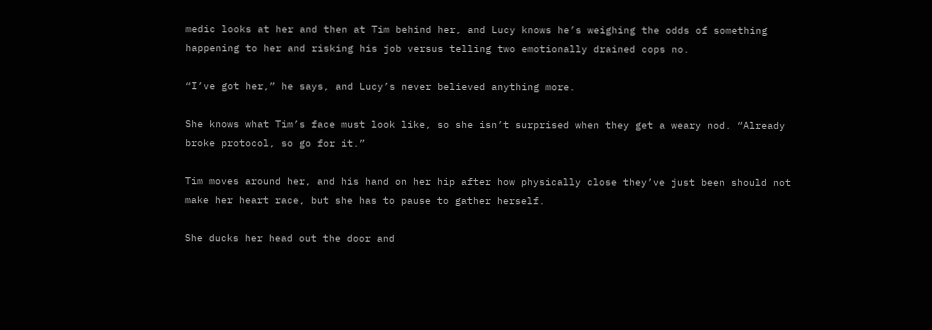medic looks at her and then at Tim behind her, and Lucy knows he’s weighing the odds of something happening to her and risking his job versus telling two emotionally drained cops no.

“I’ve got her,” he says, and Lucy’s never believed anything more.

She knows what Tim’s face must look like, so she isn’t surprised when they get a weary nod. “Already broke protocol, so go for it.”

Tim moves around her, and his hand on her hip after how physically close they’ve just been should not make her heart race, but she has to pause to gather herself.

She ducks her head out the door and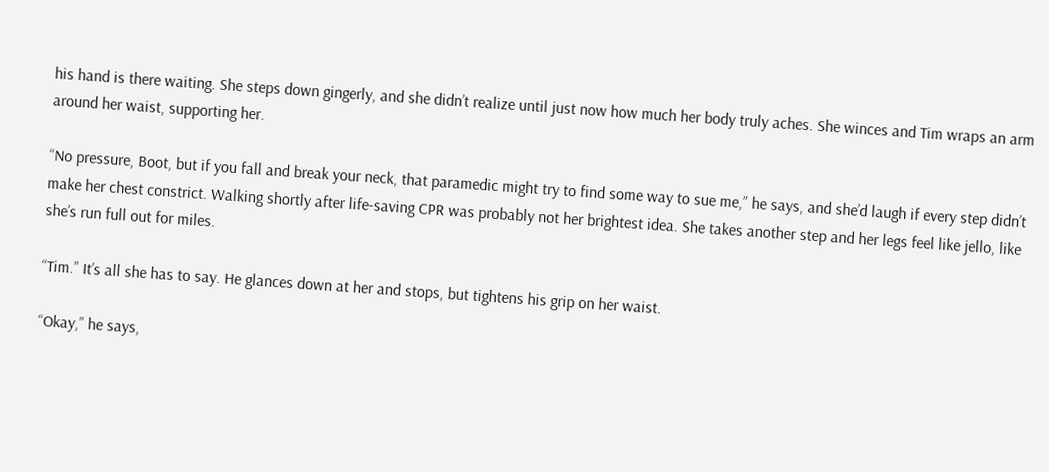his hand is there waiting. She steps down gingerly, and she didn’t realize until just now how much her body truly aches. She winces and Tim wraps an arm around her waist, supporting her.

“No pressure, Boot, but if you fall and break your neck, that paramedic might try to find some way to sue me,” he says, and she’d laugh if every step didn’t make her chest constrict. Walking shortly after life-saving CPR was probably not her brightest idea. She takes another step and her legs feel like jello, like she’s run full out for miles.

“Tim.” It’s all she has to say. He glances down at her and stops, but tightens his grip on her waist.

“Okay,” he says,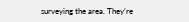surveying the area. They’re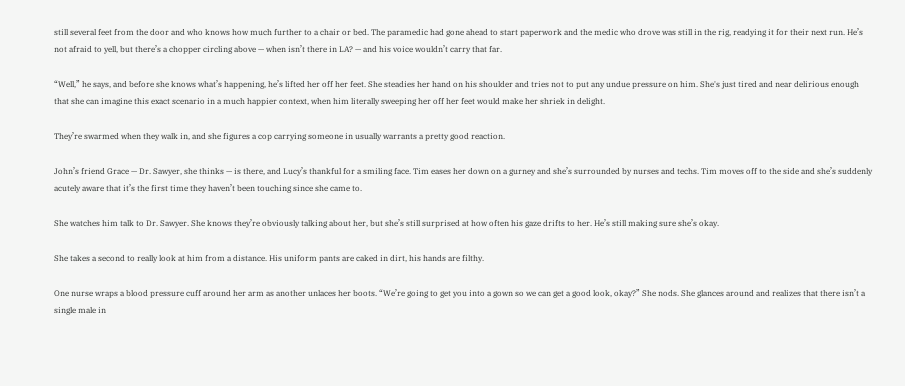still several feet from the door and who knows how much further to a chair or bed. The paramedic had gone ahead to start paperwork and the medic who drove was still in the rig, readying it for their next run. He’s not afraid to yell, but there’s a chopper circling above — when isn’t there in LA? — and his voice wouldn’t carry that far.

“Well,” he says, and before she knows what’s happening, he’s lifted her off her feet. She steadies her hand on his shoulder and tries not to put any undue pressure on him. She's just tired and near delirious enough that she can imagine this exact scenario in a much happier context, when him literally sweeping her off her feet would make her shriek in delight.

They’re swarmed when they walk in, and she figures a cop carrying someone in usually warrants a pretty good reaction.

John’s friend Grace — Dr. Sawyer, she thinks — is there, and Lucy’s thankful for a smiling face. Tim eases her down on a gurney and she’s surrounded by nurses and techs. Tim moves off to the side and she’s suddenly acutely aware that it’s the first time they haven’t been touching since she came to.

She watches him talk to Dr. Sawyer. She knows they’re obviously talking about her, but she’s still surprised at how often his gaze drifts to her. He’s still making sure she’s okay.

She takes a second to really look at him from a distance. His uniform pants are caked in dirt, his hands are filthy.

One nurse wraps a blood pressure cuff around her arm as another unlaces her boots. “We’re going to get you into a gown so we can get a good look, okay?” She nods. She glances around and realizes that there isn’t a single male in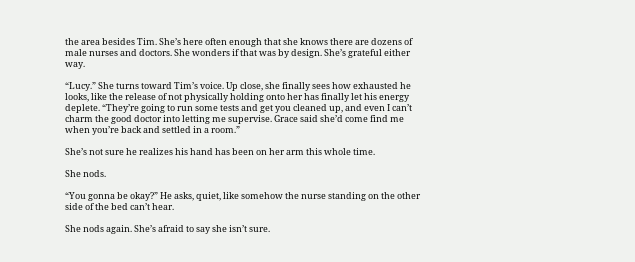the area besides Tim. She’s here often enough that she knows there are dozens of male nurses and doctors. She wonders if that was by design. She’s grateful either way.

“Lucy.” She turns toward Tim’s voice. Up close, she finally sees how exhausted he looks, like the release of not physically holding onto her has finally let his energy deplete. “They’re going to run some tests and get you cleaned up, and even I can’t charm the good doctor into letting me supervise. Grace said she’d come find me when you’re back and settled in a room.”

She’s not sure he realizes his hand has been on her arm this whole time.

She nods.

“You gonna be okay?” He asks, quiet, like somehow the nurse standing on the other side of the bed can’t hear.

She nods again. She’s afraid to say she isn’t sure.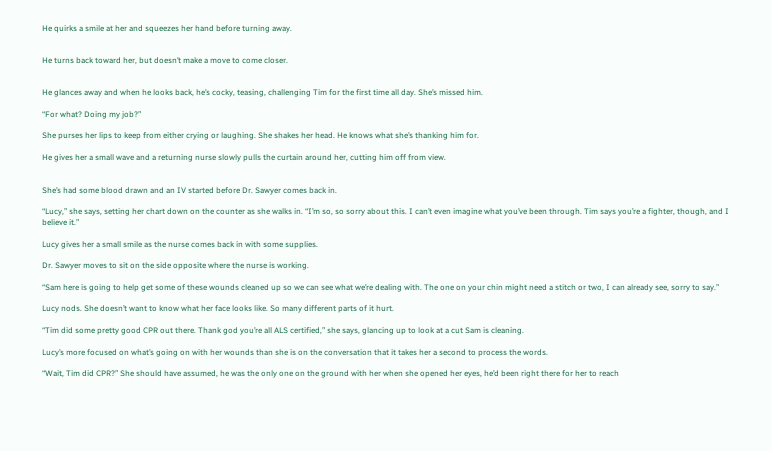He quirks a smile at her and squeezes her hand before turning away.


He turns back toward her, but doesn’t make a move to come closer.


He glances away and when he looks back, he’s cocky, teasing, challenging Tim for the first time all day. She’s missed him.

“For what? Doing my job?”

She purses her lips to keep from either crying or laughing. She shakes her head. He knows what she’s thanking him for.

He gives her a small wave and a returning nurse slowly pulls the curtain around her, cutting him off from view.


She’s had some blood drawn and an IV started before Dr. Sawyer comes back in.

“Lucy,” she says, setting her chart down on the counter as she walks in. “I’m so, so sorry about this. I can’t even imagine what you’ve been through. Tim says you’re a fighter, though, and I believe it.”

Lucy gives her a small smile as the nurse comes back in with some supplies.

Dr. Sawyer moves to sit on the side opposite where the nurse is working.

“Sam here is going to help get some of these wounds cleaned up so we can see what we’re dealing with. The one on your chin might need a stitch or two, I can already see, sorry to say.”

Lucy nods. She doesn’t want to know what her face looks like. So many different parts of it hurt.

“Tim did some pretty good CPR out there. Thank god you’re all ALS certified,” she says, glancing up to look at a cut Sam is cleaning.

Lucy’s more focused on what’s going on with her wounds than she is on the conversation that it takes her a second to process the words.

“Wait, Tim did CPR?” She should have assumed, he was the only one on the ground with her when she opened her eyes, he’d been right there for her to reach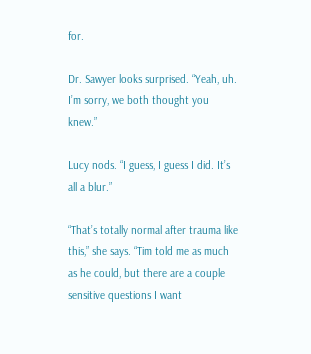for.

Dr. Sawyer looks surprised. “Yeah, uh. I’m sorry, we both thought you knew.”

Lucy nods. “I guess, I guess I did. It’s all a blur.”

“That’s totally normal after trauma like this,” she says. “Tim told me as much as he could, but there are a couple sensitive questions I want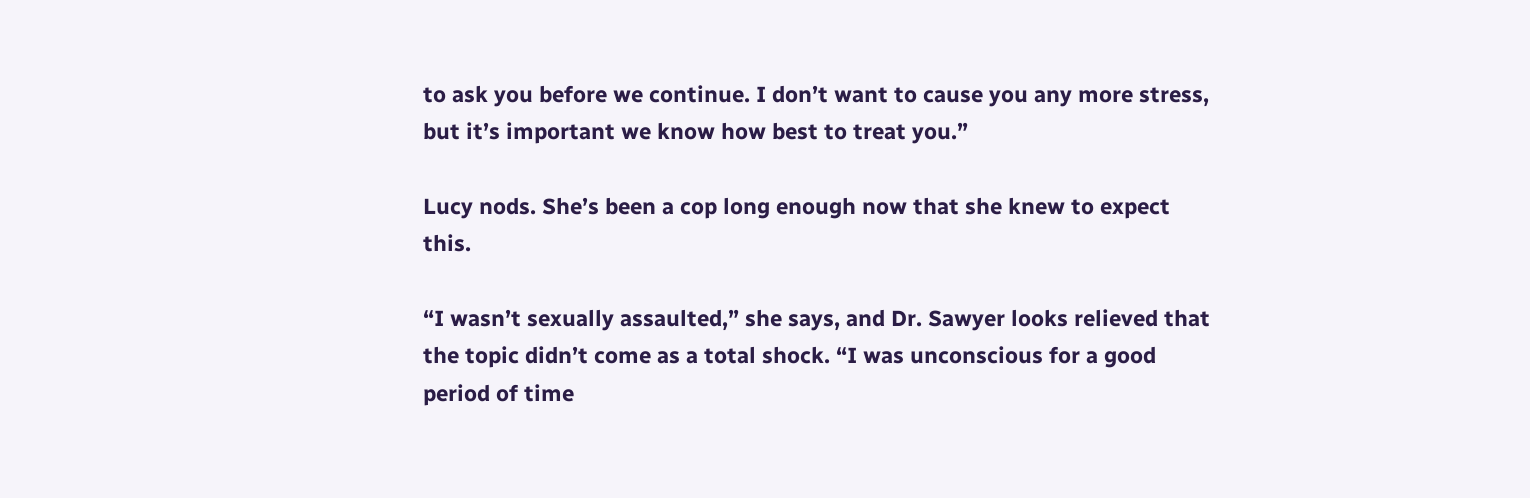to ask you before we continue. I don’t want to cause you any more stress, but it’s important we know how best to treat you.”

Lucy nods. She’s been a cop long enough now that she knew to expect this.

“I wasn’t sexually assaulted,” she says, and Dr. Sawyer looks relieved that the topic didn’t come as a total shock. “I was unconscious for a good period of time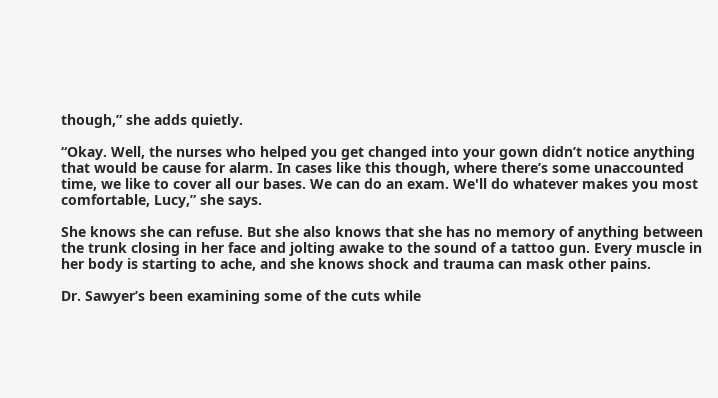though,” she adds quietly.

“Okay. Well, the nurses who helped you get changed into your gown didn’t notice anything that would be cause for alarm. In cases like this though, where there’s some unaccounted time, we like to cover all our bases. We can do an exam. We'll do whatever makes you most comfortable, Lucy,” she says.

She knows she can refuse. But she also knows that she has no memory of anything between the trunk closing in her face and jolting awake to the sound of a tattoo gun. Every muscle in her body is starting to ache, and she knows shock and trauma can mask other pains.

Dr. Sawyer’s been examining some of the cuts while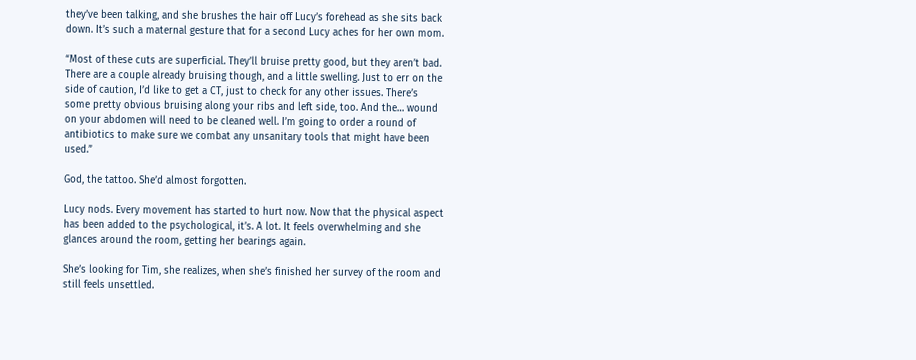they’ve been talking, and she brushes the hair off Lucy’s forehead as she sits back down. It’s such a maternal gesture that for a second Lucy aches for her own mom.

“Most of these cuts are superficial. They’ll bruise pretty good, but they aren’t bad. There are a couple already bruising though, and a little swelling. Just to err on the side of caution, I’d like to get a CT, just to check for any other issues. There’s some pretty obvious bruising along your ribs and left side, too. And the… wound on your abdomen will need to be cleaned well. I’m going to order a round of antibiotics to make sure we combat any unsanitary tools that might have been used.”

God, the tattoo. She’d almost forgotten.

Lucy nods. Every movement has started to hurt now. Now that the physical aspect has been added to the psychological, it’s. A lot. It feels overwhelming and she glances around the room, getting her bearings again.

She’s looking for Tim, she realizes, when she’s finished her survey of the room and still feels unsettled.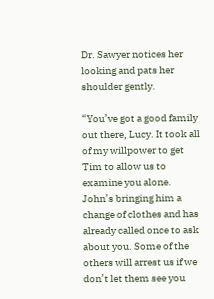Dr. Sawyer notices her looking and pats her shoulder gently.

“You’ve got a good family out there, Lucy. It took all of my willpower to get Tim to allow us to examine you alone. John’s bringing him a change of clothes and has already called once to ask about you. Some of the others will arrest us if we don’t let them see you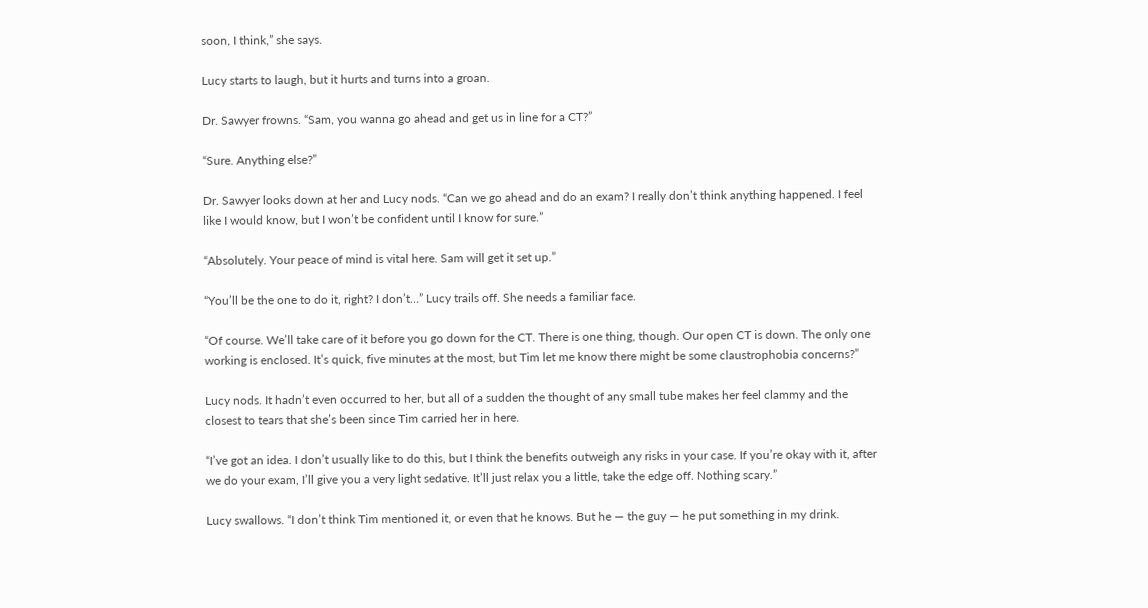soon, I think,” she says.

Lucy starts to laugh, but it hurts and turns into a groan.

Dr. Sawyer frowns. “Sam, you wanna go ahead and get us in line for a CT?”

“Sure. Anything else?”

Dr. Sawyer looks down at her and Lucy nods. “Can we go ahead and do an exam? I really don’t think anything happened. I feel like I would know, but I won’t be confident until I know for sure.”

“Absolutely. Your peace of mind is vital here. Sam will get it set up.”

“You’ll be the one to do it, right? I don’t…” Lucy trails off. She needs a familiar face.

“Of course. We’ll take care of it before you go down for the CT. There is one thing, though. Our open CT is down. The only one working is enclosed. It’s quick, five minutes at the most, but Tim let me know there might be some claustrophobia concerns?”

Lucy nods. It hadn’t even occurred to her, but all of a sudden the thought of any small tube makes her feel clammy and the closest to tears that she’s been since Tim carried her in here.

“I’ve got an idea. I don’t usually like to do this, but I think the benefits outweigh any risks in your case. If you’re okay with it, after we do your exam, I’ll give you a very light sedative. It’ll just relax you a little, take the edge off. Nothing scary.”

Lucy swallows. “I don’t think Tim mentioned it, or even that he knows. But he — the guy — he put something in my drink.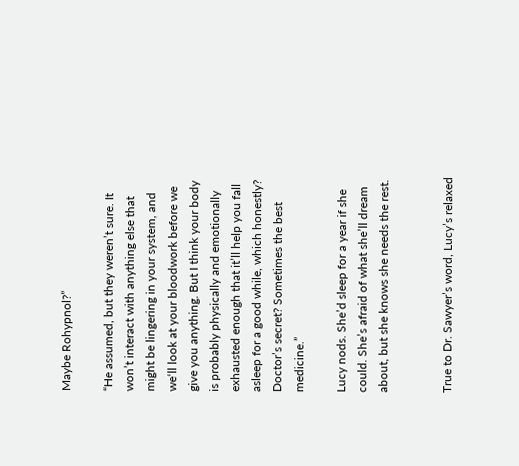Maybe Rohypnol?”

“He assumed, but they weren’t sure. It won’t interact with anything else that might be lingering in your system, and we‘ll look at your bloodwork before we give you anything. But I think your body is probably physically and emotionally exhausted enough that it’ll help you fall asleep for a good while, which honestly? Doctor’s secret? Sometimes the best medicine.”

Lucy nods. She’d sleep for a year if she could. She’s afraid of what she’ll dream about, but she knows she needs the rest.


True to Dr. Sawyer’s word, Lucy’s relaxed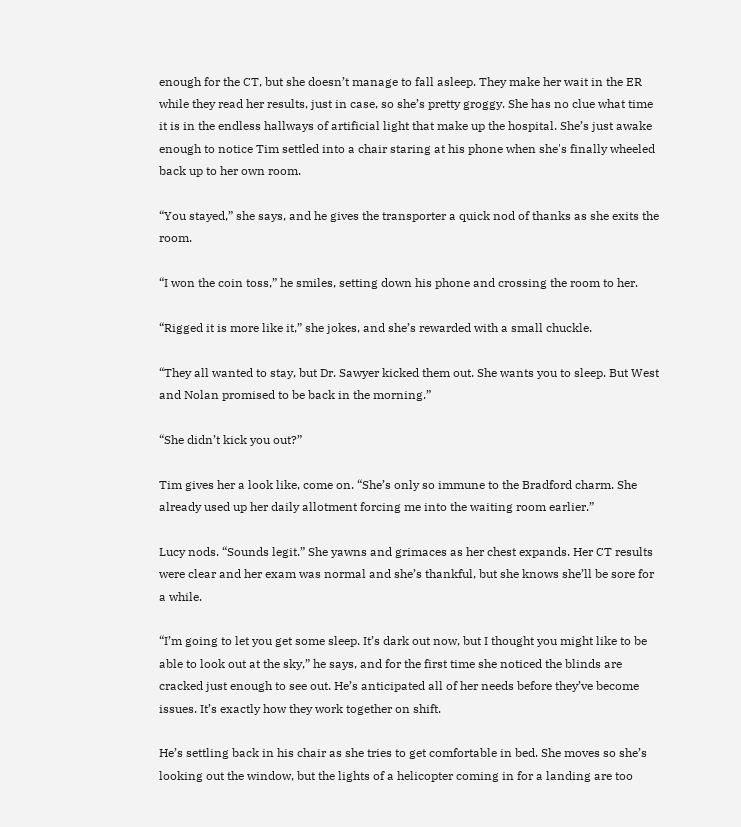enough for the CT, but she doesn’t manage to fall asleep. They make her wait in the ER while they read her results, just in case, so she’s pretty groggy. She has no clue what time it is in the endless hallways of artificial light that make up the hospital. She’s just awake enough to notice Tim settled into a chair staring at his phone when she's finally wheeled back up to her own room.

“You stayed,” she says, and he gives the transporter a quick nod of thanks as she exits the room.

“I won the coin toss,” he smiles, setting down his phone and crossing the room to her.

“Rigged it is more like it,” she jokes, and she’s rewarded with a small chuckle.

“They all wanted to stay, but Dr. Sawyer kicked them out. She wants you to sleep. But West and Nolan promised to be back in the morning.”

“She didn’t kick you out?”

Tim gives her a look like, come on. “She’s only so immune to the Bradford charm. She already used up her daily allotment forcing me into the waiting room earlier.”

Lucy nods. “Sounds legit.” She yawns and grimaces as her chest expands. Her CT results were clear and her exam was normal and she’s thankful, but she knows she’ll be sore for a while.

“I’m going to let you get some sleep. It’s dark out now, but I thought you might like to be able to look out at the sky,” he says, and for the first time she noticed the blinds are cracked just enough to see out. He’s anticipated all of her needs before they’ve become issues. It’s exactly how they work together on shift.

He’s settling back in his chair as she tries to get comfortable in bed. She moves so she’s looking out the window, but the lights of a helicopter coming in for a landing are too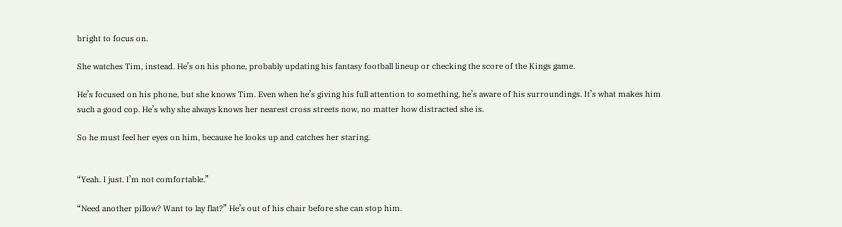bright to focus on.

She watches Tim, instead. He’s on his phone, probably updating his fantasy football lineup or checking the score of the Kings game.

He’s focused on his phone, but she knows Tim. Even when he’s giving his full attention to something, he’s aware of his surroundings. It’s what makes him such a good cop. He’s why she always knows her nearest cross streets now, no matter how distracted she is.

So he must feel her eyes on him, because he looks up and catches her staring.


“Yeah. I just. I’m not comfortable.”

“Need another pillow? Want to lay flat?” He’s out of his chair before she can stop him.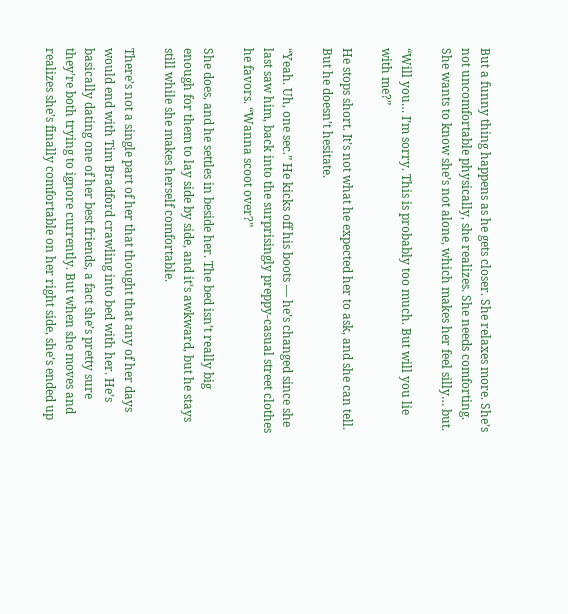But a funny thing happens as he gets closer. She relaxes more. She’s not uncomfortable physically, she realizes. She needs comforting. She wants to know she’s not alone, which makes her feel silly… but.

“Will you… I’m sorry. This is probably too much. But will you lie with me?”

He stops short. It’s not what he expected her to ask, and she can tell. But he doesn’t hesitate.

“Yeah. Uh, one sec.” He kicks off his boots — he’s changed since she last saw him, back into the surprisingly preppy-casual street clothes he favors. “Wanna scoot over?”

She does, and he settles in beside her. The bed isn’t really big enough for them to lay side by side, and it’s awkward, but he stays still while she makes herself comfortable.

There’s not a single part of her that thought that any of her days would end with Tim Bradford crawling into bed with her. He’s basically dating one of her best friends, a fact she’s pretty sure they’re both trying to ignore currently. But when she moves and realizes she’s finally comfortable on her right side, she’s ended up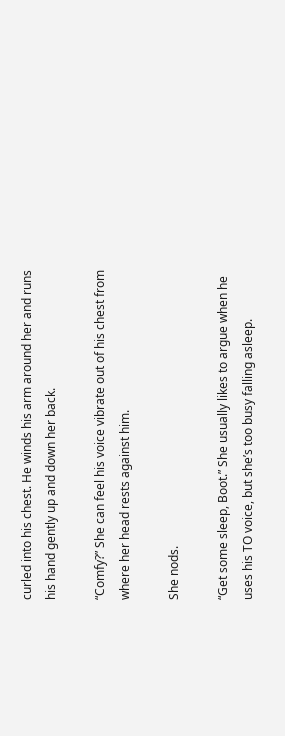curled into his chest. He winds his arm around her and runs his hand gently up and down her back.

“Comfy?” She can feel his voice vibrate out of his chest from where her head rests against him.

She nods.

“Get some sleep, Boot.” She usually likes to argue when he uses his TO voice, but she’s too busy falling asleep.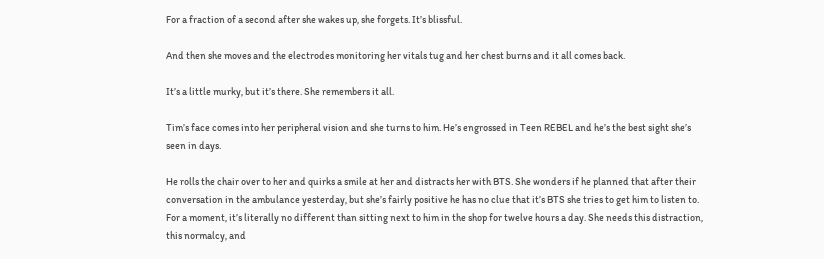For a fraction of a second after she wakes up, she forgets. It’s blissful.

And then she moves and the electrodes monitoring her vitals tug and her chest burns and it all comes back.

It’s a little murky, but it’s there. She remembers it all.

Tim’s face comes into her peripheral vision and she turns to him. He’s engrossed in Teen REBEL and he’s the best sight she’s seen in days.

He rolls the chair over to her and quirks a smile at her and distracts her with BTS. She wonders if he planned that after their conversation in the ambulance yesterday, but she’s fairly positive he has no clue that it’s BTS she tries to get him to listen to. For a moment, it’s literally no different than sitting next to him in the shop for twelve hours a day. She needs this distraction, this normalcy, and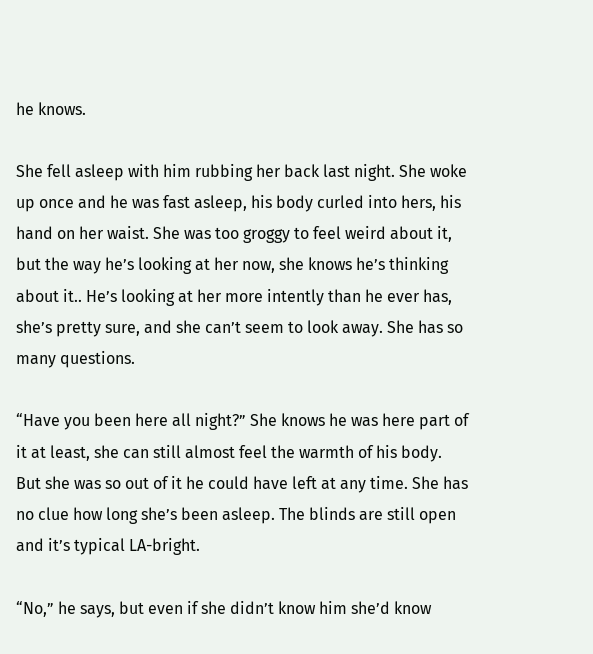he knows.

She fell asleep with him rubbing her back last night. She woke up once and he was fast asleep, his body curled into hers, his hand on her waist. She was too groggy to feel weird about it, but the way he’s looking at her now, she knows he’s thinking about it.. He’s looking at her more intently than he ever has, she’s pretty sure, and she can’t seem to look away. She has so many questions.

“Have you been here all night?” She knows he was here part of it at least, she can still almost feel the warmth of his body. But she was so out of it he could have left at any time. She has no clue how long she’s been asleep. The blinds are still open and it’s typical LA-bright.

“No,” he says, but even if she didn’t know him she’d know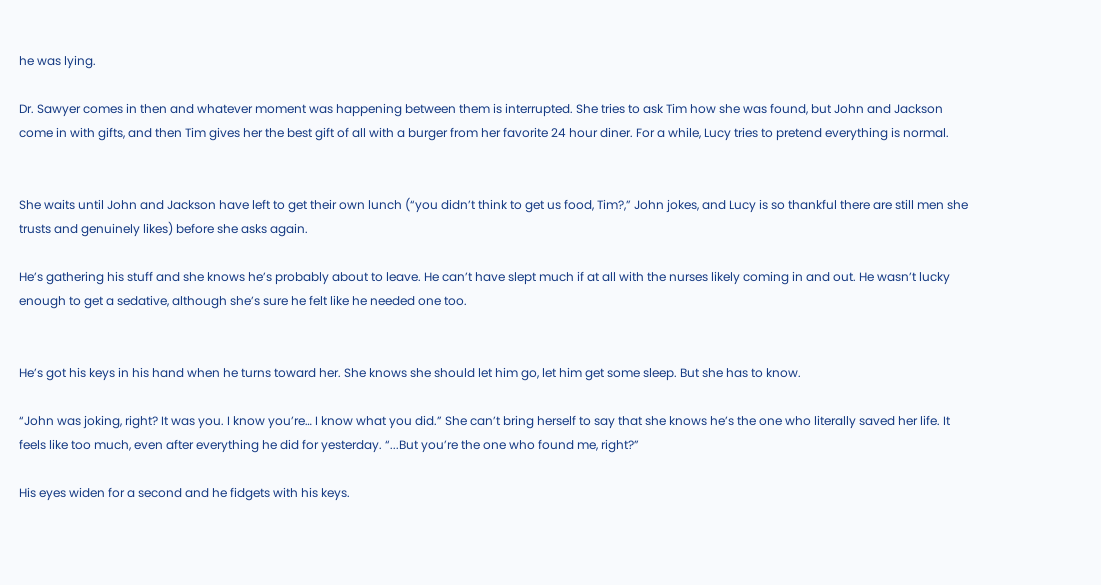he was lying.

Dr. Sawyer comes in then and whatever moment was happening between them is interrupted. She tries to ask Tim how she was found, but John and Jackson come in with gifts, and then Tim gives her the best gift of all with a burger from her favorite 24 hour diner. For a while, Lucy tries to pretend everything is normal.


She waits until John and Jackson have left to get their own lunch (“you didn’t think to get us food, Tim?,” John jokes, and Lucy is so thankful there are still men she trusts and genuinely likes) before she asks again.

He’s gathering his stuff and she knows he’s probably about to leave. He can’t have slept much if at all with the nurses likely coming in and out. He wasn’t lucky enough to get a sedative, although she’s sure he felt like he needed one too.


He’s got his keys in his hand when he turns toward her. She knows she should let him go, let him get some sleep. But she has to know.

“John was joking, right? It was you. I know you’re… I know what you did.” She can’t bring herself to say that she knows he’s the one who literally saved her life. It feels like too much, even after everything he did for yesterday. “...But you’re the one who found me, right?”

His eyes widen for a second and he fidgets with his keys.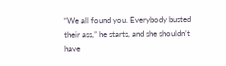“We all found you. Everybody busted their ass,” he starts, and she shouldn’t have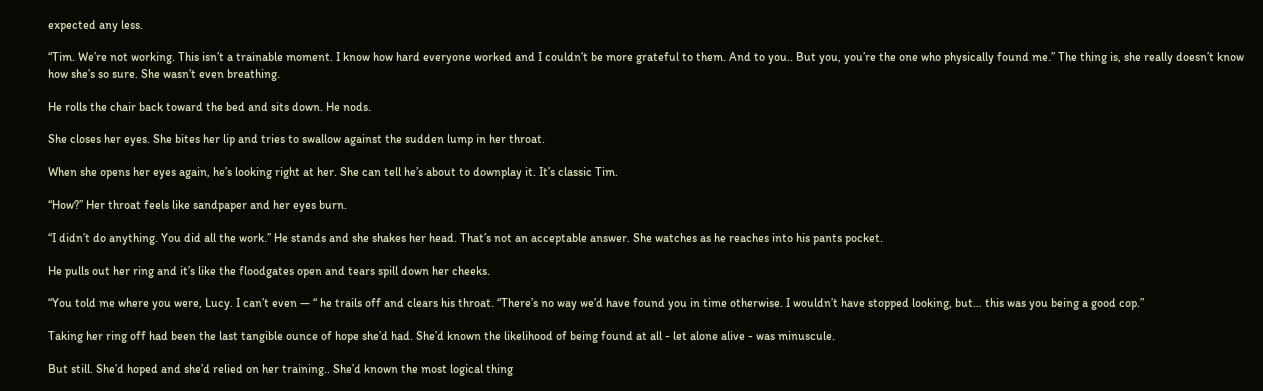expected any less.

“Tim. We’re not working. This isn’t a trainable moment. I know how hard everyone worked and I couldn’t be more grateful to them. And to you.. But you, you’re the one who physically found me.” The thing is, she really doesn’t know how she’s so sure. She wasn’t even breathing.

He rolls the chair back toward the bed and sits down. He nods.

She closes her eyes. She bites her lip and tries to swallow against the sudden lump in her throat.

When she opens her eyes again, he’s looking right at her. She can tell he’s about to downplay it. It’s classic Tim.

“How?” Her throat feels like sandpaper and her eyes burn.

“I didn’t do anything. You did all the work.” He stands and she shakes her head. That’s not an acceptable answer. She watches as he reaches into his pants pocket.

He pulls out her ring and it’s like the floodgates open and tears spill down her cheeks.

“You told me where you were, Lucy. I can’t even — “ he trails off and clears his throat. “There’s no way we’d have found you in time otherwise. I wouldn’t have stopped looking, but… this was you being a good cop.”

Taking her ring off had been the last tangible ounce of hope she’d had. She’d known the likelihood of being found at all - let alone alive - was minuscule.

But still. She’d hoped and she’d relied on her training.. She’d known the most logical thing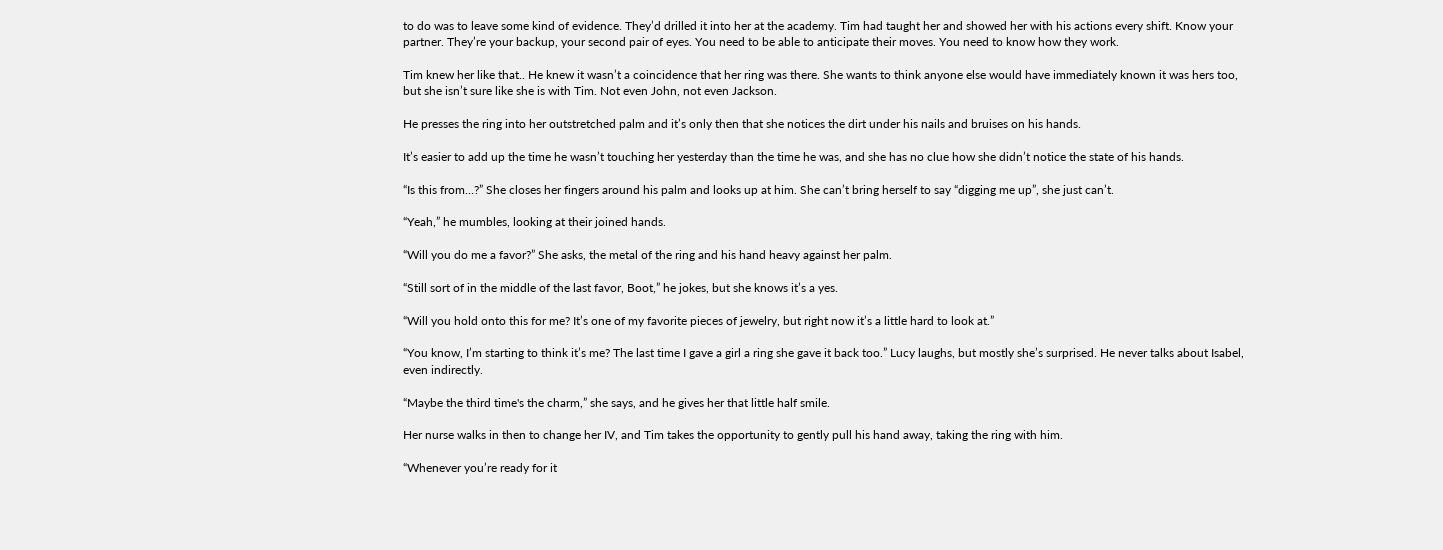to do was to leave some kind of evidence. They’d drilled it into her at the academy. Tim had taught her and showed her with his actions every shift. Know your partner. They’re your backup, your second pair of eyes. You need to be able to anticipate their moves. You need to know how they work.

Tim knew her like that.. He knew it wasn’t a coincidence that her ring was there. She wants to think anyone else would have immediately known it was hers too, but she isn’t sure like she is with Tim. Not even John, not even Jackson.

He presses the ring into her outstretched palm and it’s only then that she notices the dirt under his nails and bruises on his hands.

It’s easier to add up the time he wasn’t touching her yesterday than the time he was, and she has no clue how she didn’t notice the state of his hands.

“Is this from…?” She closes her fingers around his palm and looks up at him. She can’t bring herself to say “digging me up”, she just can’t.

“Yeah,” he mumbles, looking at their joined hands.

“Will you do me a favor?” She asks, the metal of the ring and his hand heavy against her palm.

“Still sort of in the middle of the last favor, Boot,” he jokes, but she knows it’s a yes.

“Will you hold onto this for me? It’s one of my favorite pieces of jewelry, but right now it’s a little hard to look at.”

“You know, I’m starting to think it’s me? The last time I gave a girl a ring she gave it back too.” Lucy laughs, but mostly she’s surprised. He never talks about Isabel, even indirectly.

“Maybe the third time's the charm,” she says, and he gives her that little half smile.

Her nurse walks in then to change her IV, and Tim takes the opportunity to gently pull his hand away, taking the ring with him.

“Whenever you’re ready for it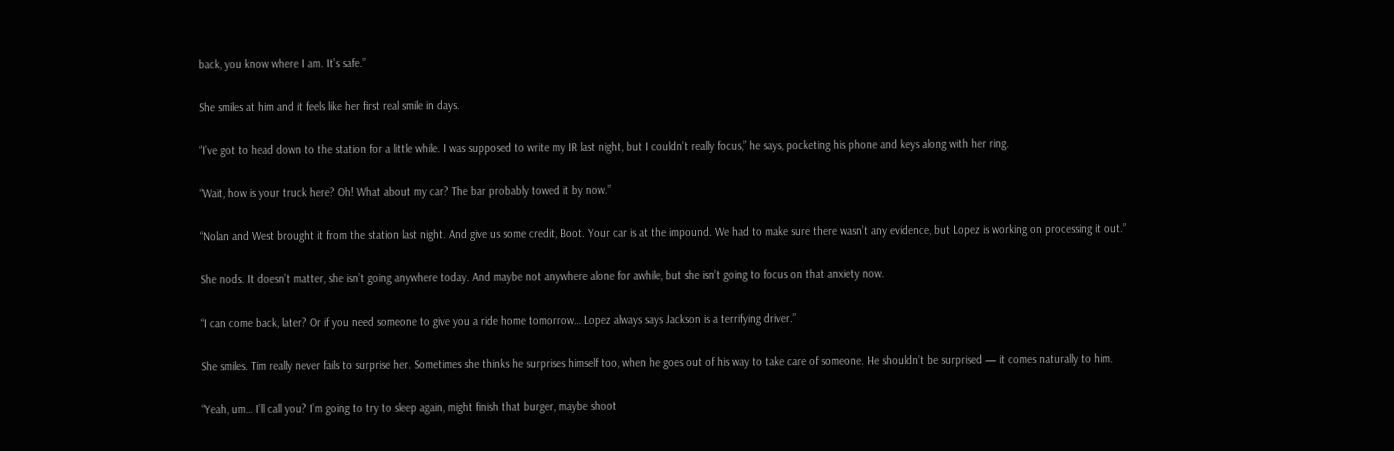back, you know where I am. It’s safe.”

She smiles at him and it feels like her first real smile in days.

“I’ve got to head down to the station for a little while. I was supposed to write my IR last night, but I couldn’t really focus,” he says, pocketing his phone and keys along with her ring.

“Wait, how is your truck here? Oh! What about my car? The bar probably towed it by now.”

“Nolan and West brought it from the station last night. And give us some credit, Boot. Your car is at the impound. We had to make sure there wasn’t any evidence, but Lopez is working on processing it out.”

She nods. It doesn’t matter, she isn’t going anywhere today. And maybe not anywhere alone for awhile, but she isn’t going to focus on that anxiety now.

“I can come back, later? Or if you need someone to give you a ride home tomorrow… Lopez always says Jackson is a terrifying driver.”

She smiles. Tim really never fails to surprise her. Sometimes she thinks he surprises himself too, when he goes out of his way to take care of someone. He shouldn’t be surprised — it comes naturally to him.

“Yeah, um… I’ll call you? I’m going to try to sleep again, might finish that burger, maybe shoot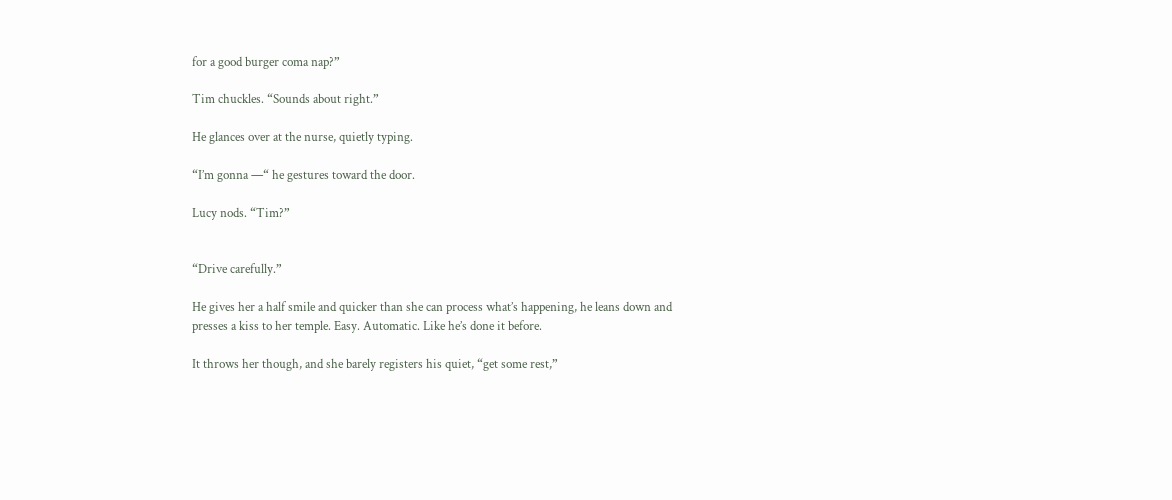for a good burger coma nap?”

Tim chuckles. “Sounds about right.”

He glances over at the nurse, quietly typing.

“I’m gonna —“ he gestures toward the door.

Lucy nods. “Tim?”


“Drive carefully.”

He gives her a half smile and quicker than she can process what’s happening, he leans down and presses a kiss to her temple. Easy. Automatic. Like he’s done it before.

It throws her though, and she barely registers his quiet, “get some rest,”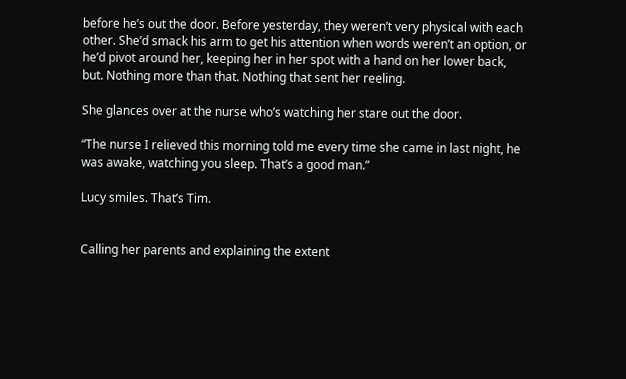before he’s out the door. Before yesterday, they weren’t very physical with each other. She’d smack his arm to get his attention when words weren’t an option, or he’d pivot around her, keeping her in her spot with a hand on her lower back, but. Nothing more than that. Nothing that sent her reeling.

She glances over at the nurse who’s watching her stare out the door.

“The nurse I relieved this morning told me every time she came in last night, he was awake, watching you sleep. That’s a good man.”

Lucy smiles. That’s Tim.


Calling her parents and explaining the extent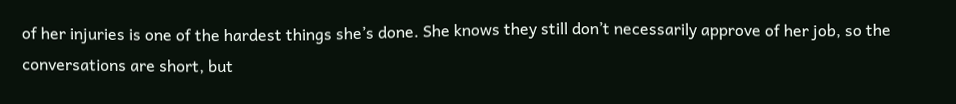of her injuries is one of the hardest things she’s done. She knows they still don’t necessarily approve of her job, so the conversations are short, but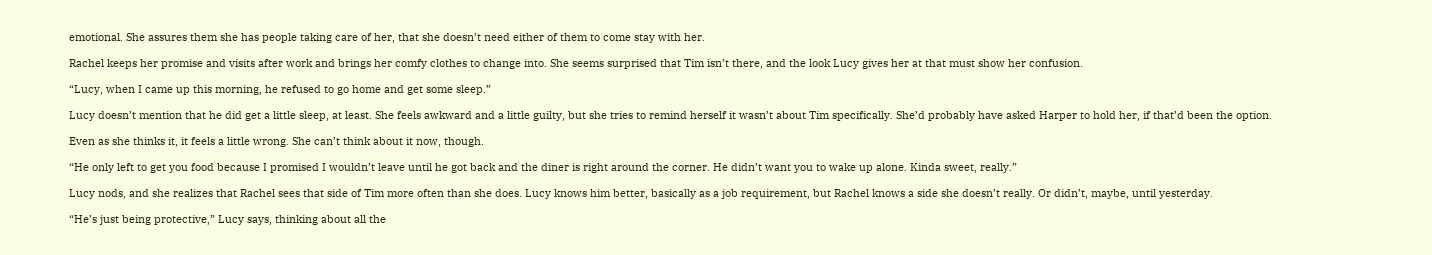emotional. She assures them she has people taking care of her, that she doesn’t need either of them to come stay with her.

Rachel keeps her promise and visits after work and brings her comfy clothes to change into. She seems surprised that Tim isn’t there, and the look Lucy gives her at that must show her confusion.

“Lucy, when I came up this morning, he refused to go home and get some sleep.”

Lucy doesn’t mention that he did get a little sleep, at least. She feels awkward and a little guilty, but she tries to remind herself it wasn’t about Tim specifically. She’d probably have asked Harper to hold her, if that’d been the option.

Even as she thinks it, it feels a little wrong. She can’t think about it now, though.

“He only left to get you food because I promised I wouldn’t leave until he got back and the diner is right around the corner. He didn’t want you to wake up alone. Kinda sweet, really.”

Lucy nods, and she realizes that Rachel sees that side of Tim more often than she does. Lucy knows him better, basically as a job requirement, but Rachel knows a side she doesn’t really. Or didn’t, maybe, until yesterday.

“He’s just being protective,” Lucy says, thinking about all the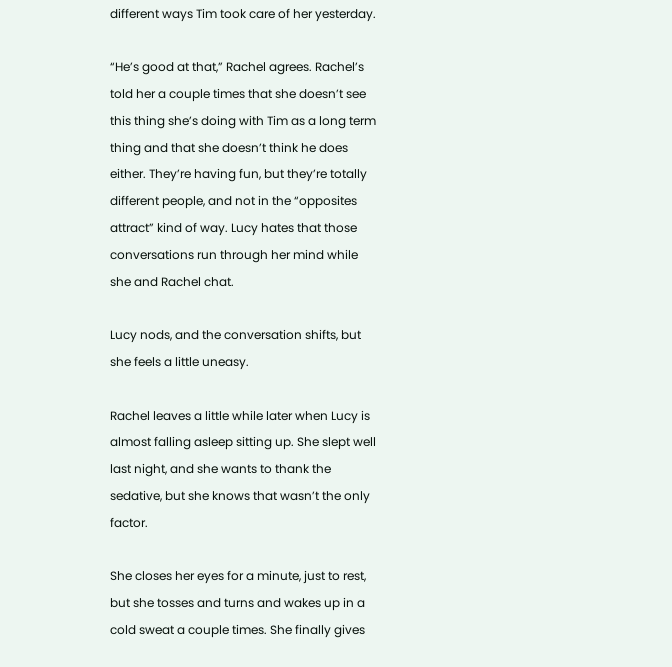different ways Tim took care of her yesterday.

“He’s good at that,” Rachel agrees. Rachel’s told her a couple times that she doesn’t see this thing she’s doing with Tim as a long term thing and that she doesn’t think he does either. They’re having fun, but they’re totally different people, and not in the “opposites attract” kind of way. Lucy hates that those conversations run through her mind while she and Rachel chat.

Lucy nods, and the conversation shifts, but she feels a little uneasy.

Rachel leaves a little while later when Lucy is almost falling asleep sitting up. She slept well last night, and she wants to thank the sedative, but she knows that wasn’t the only factor.

She closes her eyes for a minute, just to rest, but she tosses and turns and wakes up in a cold sweat a couple times. She finally gives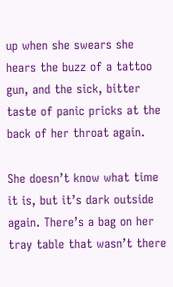up when she swears she hears the buzz of a tattoo gun, and the sick, bitter taste of panic pricks at the back of her throat again.

She doesn’t know what time it is, but it’s dark outside again. There’s a bag on her tray table that wasn’t there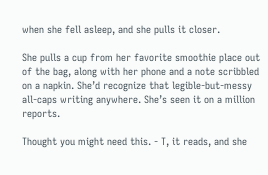when she fell asleep, and she pulls it closer.

She pulls a cup from her favorite smoothie place out of the bag, along with her phone and a note scribbled on a napkin. She’d recognize that legible-but-messy all-caps writing anywhere. She’s seen it on a million reports.

Thought you might need this. - T, it reads, and she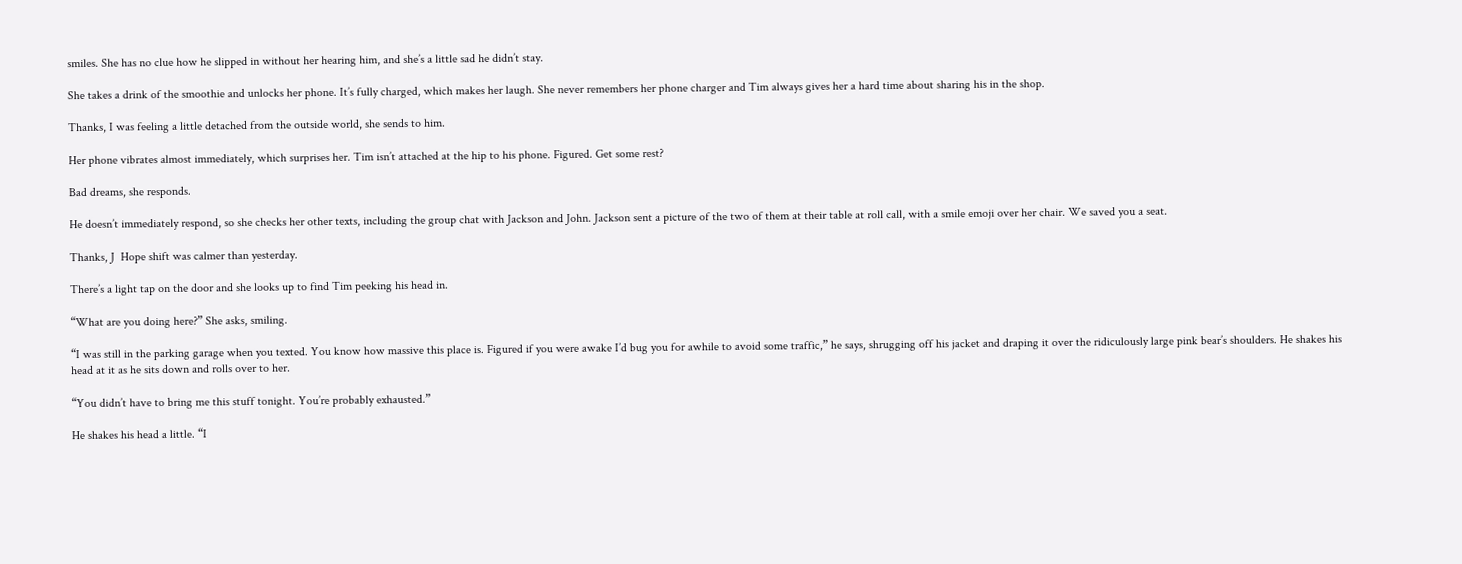smiles. She has no clue how he slipped in without her hearing him, and she’s a little sad he didn’t stay.

She takes a drink of the smoothie and unlocks her phone. It’s fully charged, which makes her laugh. She never remembers her phone charger and Tim always gives her a hard time about sharing his in the shop.

Thanks, I was feeling a little detached from the outside world, she sends to him.

Her phone vibrates almost immediately, which surprises her. Tim isn’t attached at the hip to his phone. Figured. Get some rest?

Bad dreams, she responds.

He doesn’t immediately respond, so she checks her other texts, including the group chat with Jackson and John. Jackson sent a picture of the two of them at their table at roll call, with a smile emoji over her chair. We saved you a seat.

Thanks, J  Hope shift was calmer than yesterday.

There’s a light tap on the door and she looks up to find Tim peeking his head in.

“What are you doing here?” She asks, smiling.

“I was still in the parking garage when you texted. You know how massive this place is. Figured if you were awake I’d bug you for awhile to avoid some traffic,” he says, shrugging off his jacket and draping it over the ridiculously large pink bear’s shoulders. He shakes his head at it as he sits down and rolls over to her.

“You didn’t have to bring me this stuff tonight. You’re probably exhausted.”

He shakes his head a little. “I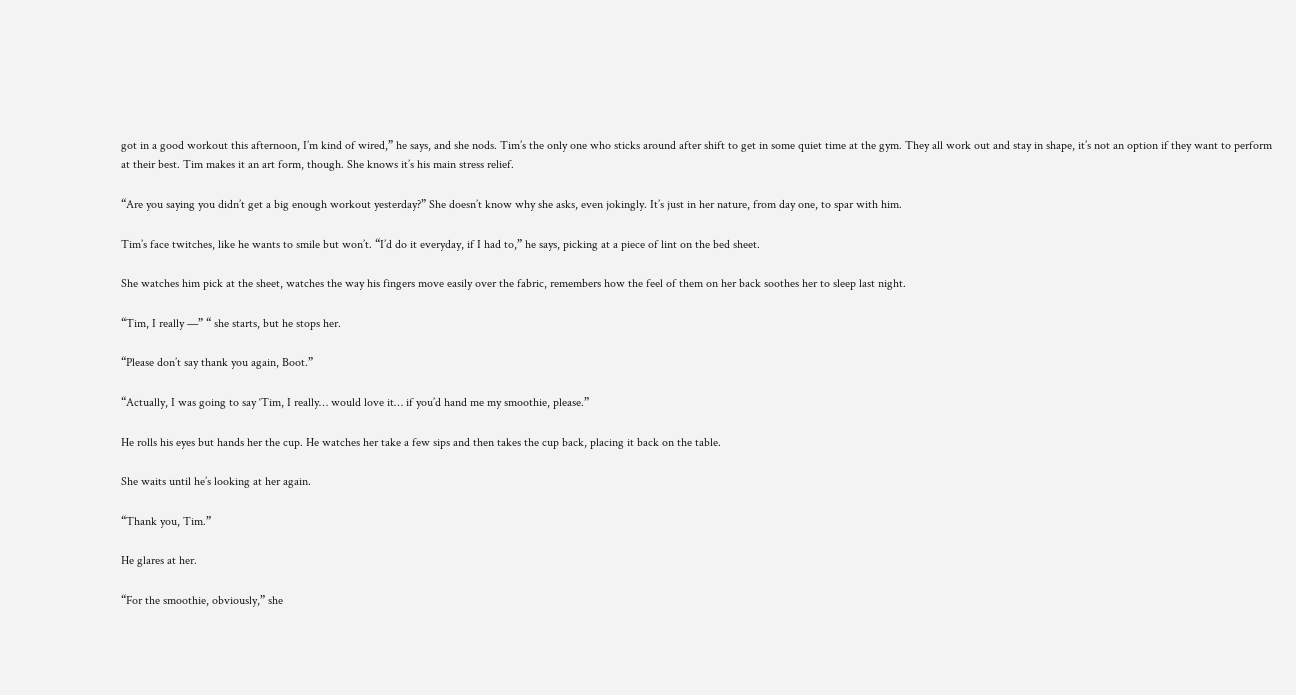got in a good workout this afternoon, I’m kind of wired,” he says, and she nods. Tim’s the only one who sticks around after shift to get in some quiet time at the gym. They all work out and stay in shape, it’s not an option if they want to perform at their best. Tim makes it an art form, though. She knows it’s his main stress relief.

“Are you saying you didn’t get a big enough workout yesterday?” She doesn’t know why she asks, even jokingly. It’s just in her nature, from day one, to spar with him.

Tim’s face twitches, like he wants to smile but won’t. “I’d do it everyday, if I had to,” he says, picking at a piece of lint on the bed sheet.

She watches him pick at the sheet, watches the way his fingers move easily over the fabric, remembers how the feel of them on her back soothes her to sleep last night.

“Tim, I really —” “ she starts, but he stops her.

“Please don’t say thank you again, Boot.”

“Actually, I was going to say ‘Tim, I really… would love it… if you’d hand me my smoothie, please.”

He rolls his eyes but hands her the cup. He watches her take a few sips and then takes the cup back, placing it back on the table.

She waits until he’s looking at her again.

“Thank you, Tim.”

He glares at her.

“For the smoothie, obviously,” she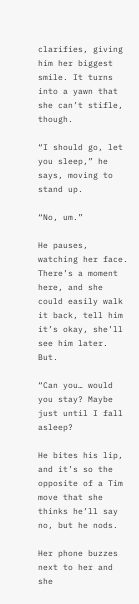clarifies, giving him her biggest smile. It turns into a yawn that she can’t stifle, though.

“I should go, let you sleep,” he says, moving to stand up.

“No, um.”

He pauses, watching her face. There’s a moment here, and she could easily walk it back, tell him it’s okay, she’ll see him later. But.

“Can you… would you stay? Maybe just until I fall asleep?

He bites his lip, and it’s so the opposite of a Tim move that she thinks he’ll say no, but he nods.

Her phone buzzes next to her and she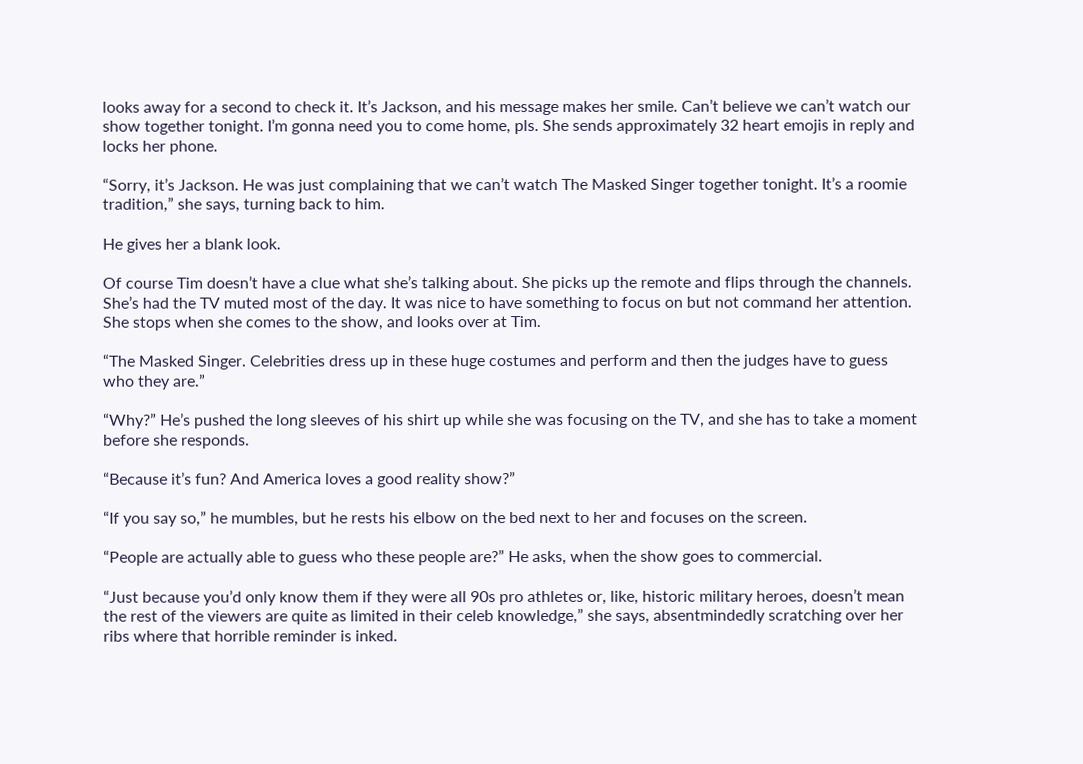looks away for a second to check it. It’s Jackson, and his message makes her smile. Can’t believe we can’t watch our show together tonight. I’m gonna need you to come home, pls. She sends approximately 32 heart emojis in reply and locks her phone.

“Sorry, it’s Jackson. He was just complaining that we can’t watch The Masked Singer together tonight. It’s a roomie tradition,” she says, turning back to him.

He gives her a blank look.

Of course Tim doesn’t have a clue what she’s talking about. She picks up the remote and flips through the channels. She’s had the TV muted most of the day. It was nice to have something to focus on but not command her attention. She stops when she comes to the show, and looks over at Tim.

“The Masked Singer. Celebrities dress up in these huge costumes and perform and then the judges have to guess who they are.”

“Why?” He’s pushed the long sleeves of his shirt up while she was focusing on the TV, and she has to take a moment before she responds.

“Because it’s fun? And America loves a good reality show?”

“If you say so,” he mumbles, but he rests his elbow on the bed next to her and focuses on the screen.

“People are actually able to guess who these people are?” He asks, when the show goes to commercial.

“Just because you’d only know them if they were all 90s pro athletes or, like, historic military heroes, doesn’t mean the rest of the viewers are quite as limited in their celeb knowledge,” she says, absentmindedly scratching over her ribs where that horrible reminder is inked.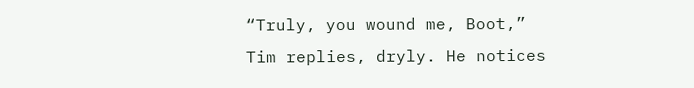“Truly, you wound me, Boot,” Tim replies, dryly. He notices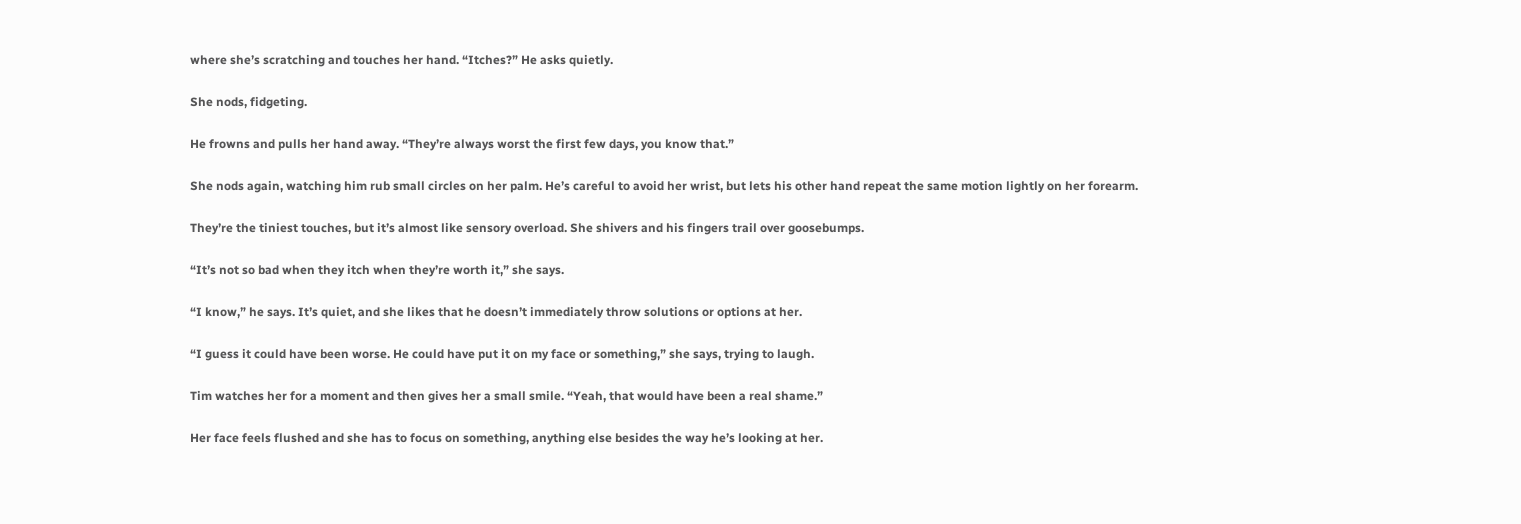where she’s scratching and touches her hand. “Itches?” He asks quietly.

She nods, fidgeting.

He frowns and pulls her hand away. “They’re always worst the first few days, you know that.”

She nods again, watching him rub small circles on her palm. He’s careful to avoid her wrist, but lets his other hand repeat the same motion lightly on her forearm.

They’re the tiniest touches, but it’s almost like sensory overload. She shivers and his fingers trail over goosebumps.

“It’s not so bad when they itch when they’re worth it,” she says.

“I know,” he says. It’s quiet, and she likes that he doesn’t immediately throw solutions or options at her.

“I guess it could have been worse. He could have put it on my face or something,” she says, trying to laugh.

Tim watches her for a moment and then gives her a small smile. “Yeah, that would have been a real shame.”

Her face feels flushed and she has to focus on something, anything else besides the way he’s looking at her.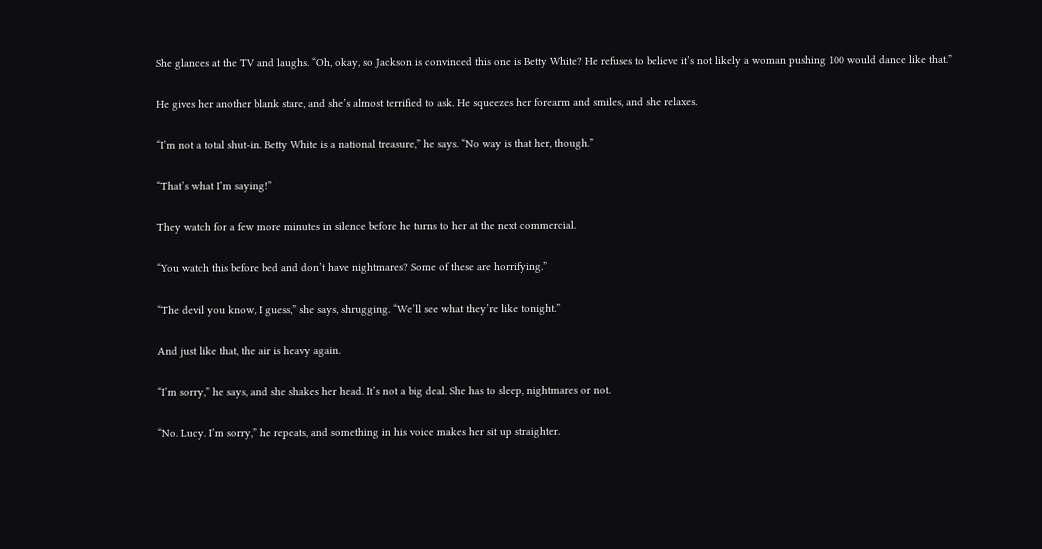She glances at the TV and laughs. “Oh, okay, so Jackson is convinced this one is Betty White? He refuses to believe it’s not likely a woman pushing 100 would dance like that.”

He gives her another blank stare, and she’s almost terrified to ask. He squeezes her forearm and smiles, and she relaxes.

“I’m not a total shut-in. Betty White is a national treasure,” he says. “No way is that her, though.”

“That’s what I’m saying!”

They watch for a few more minutes in silence before he turns to her at the next commercial.

“You watch this before bed and don’t have nightmares? Some of these are horrifying.”

“The devil you know, I guess,” she says, shrugging. “We’ll see what they’re like tonight.”

And just like that, the air is heavy again.

“I’m sorry,” he says, and she shakes her head. It’s not a big deal. She has to sleep, nightmares or not.

“No. Lucy. I’m sorry,” he repeats, and something in his voice makes her sit up straighter.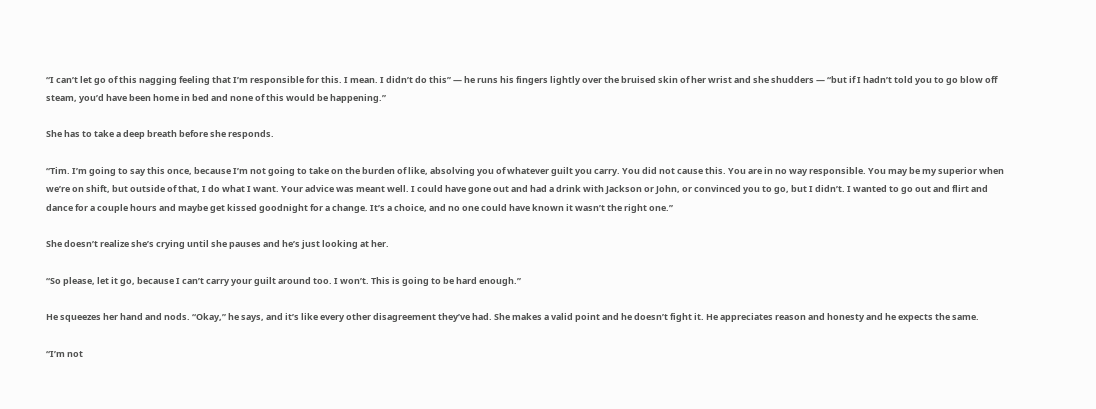“I can’t let go of this nagging feeling that I’m responsible for this. I mean. I didn’t do this” — he runs his fingers lightly over the bruised skin of her wrist and she shudders — “but if I hadn’t told you to go blow off steam, you’d have been home in bed and none of this would be happening.”

She has to take a deep breath before she responds.

“Tim. I’m going to say this once, because I’m not going to take on the burden of like, absolving you of whatever guilt you carry. You did not cause this. You are in no way responsible. You may be my superior when we’re on shift, but outside of that, I do what I want. Your advice was meant well. I could have gone out and had a drink with Jackson or John, or convinced you to go, but I didn’t. I wanted to go out and flirt and dance for a couple hours and maybe get kissed goodnight for a change. It’s a choice, and no one could have known it wasn’t the right one.”

She doesn’t realize she’s crying until she pauses and he’s just looking at her.

“So please, let it go, because I can’t carry your guilt around too. I won’t. This is going to be hard enough.”

He squeezes her hand and nods. “Okay,” he says, and it’s like every other disagreement they’ve had. She makes a valid point and he doesn’t fight it. He appreciates reason and honesty and he expects the same.

“I’m not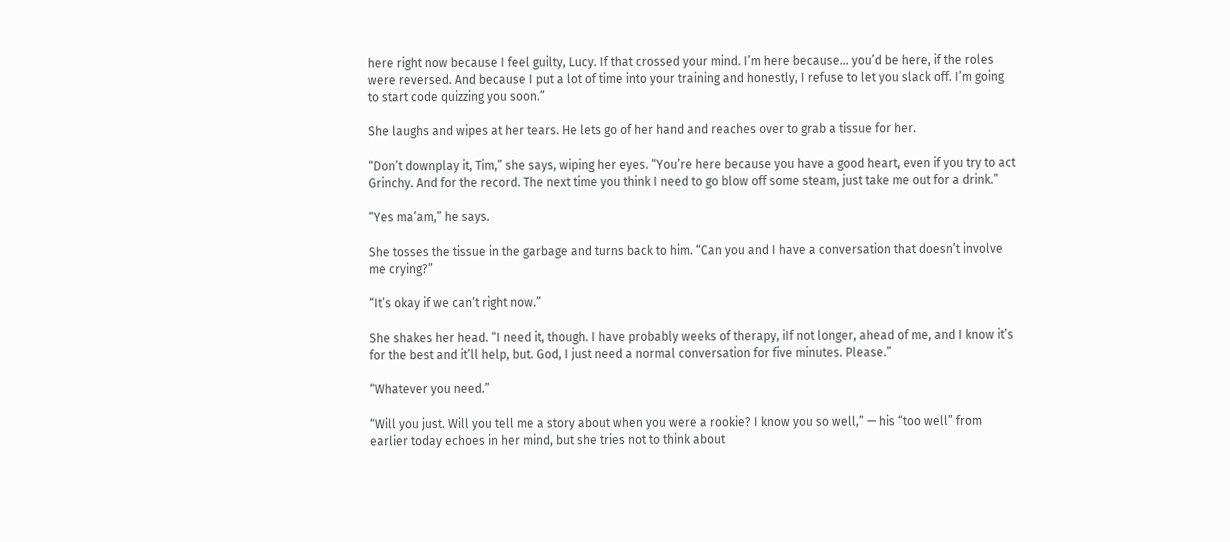here right now because I feel guilty, Lucy. If that crossed your mind. I’m here because… you’d be here, if the roles were reversed. And because I put a lot of time into your training and honestly, I refuse to let you slack off. I’m going to start code quizzing you soon.”

She laughs and wipes at her tears. He lets go of her hand and reaches over to grab a tissue for her.

“Don’t downplay it, Tim,” she says, wiping her eyes. “You’re here because you have a good heart, even if you try to act Grinchy. And for the record. The next time you think I need to go blow off some steam, just take me out for a drink.”

“Yes ma’am,” he says.

She tosses the tissue in the garbage and turns back to him. “Can you and I have a conversation that doesn’t involve me crying?”

“It’s okay if we can’t right now.”

She shakes her head. “I need it, though. I have probably weeks of therapy, iIf not longer, ahead of me, and I know it’s for the best and it’ll help, but. God, I just need a normal conversation for five minutes. Please.”

“Whatever you need.”

“Will you just. Will you tell me a story about when you were a rookie? I know you so well,” — his “too well” from earlier today echoes in her mind, but she tries not to think about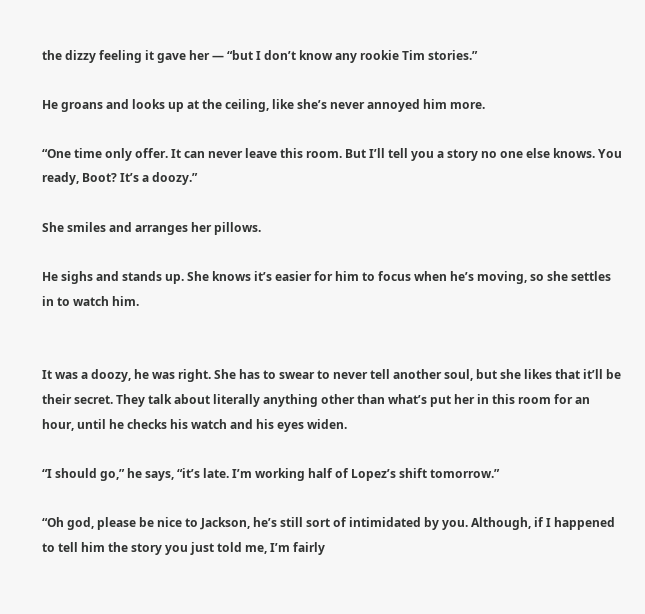the dizzy feeling it gave her — “but I don’t know any rookie Tim stories.”

He groans and looks up at the ceiling, like she’s never annoyed him more.

“One time only offer. It can never leave this room. But I’ll tell you a story no one else knows. You ready, Boot? It’s a doozy.”

She smiles and arranges her pillows.

He sighs and stands up. She knows it’s easier for him to focus when he’s moving, so she settles in to watch him.


It was a doozy, he was right. She has to swear to never tell another soul, but she likes that it’ll be their secret. They talk about literally anything other than what’s put her in this room for an hour, until he checks his watch and his eyes widen.

“I should go,” he says, “it’s late. I’m working half of Lopez’s shift tomorrow.”

“Oh god, please be nice to Jackson, he’s still sort of intimidated by you. Although, if I happened to tell him the story you just told me, I’m fairly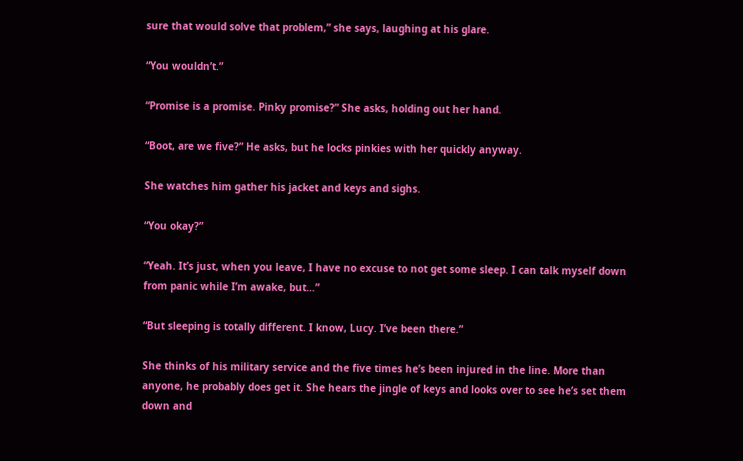sure that would solve that problem,” she says, laughing at his glare.

“You wouldn’t.”

“Promise is a promise. Pinky promise?” She asks, holding out her hand.

“Boot, are we five?” He asks, but he locks pinkies with her quickly anyway.

She watches him gather his jacket and keys and sighs.

“You okay?”

“Yeah. It’s just, when you leave, I have no excuse to not get some sleep. I can talk myself down from panic while I’m awake, but…”

“But sleeping is totally different. I know, Lucy. I’ve been there.”

She thinks of his military service and the five times he’s been injured in the line. More than anyone, he probably does get it. She hears the jingle of keys and looks over to see he’s set them down and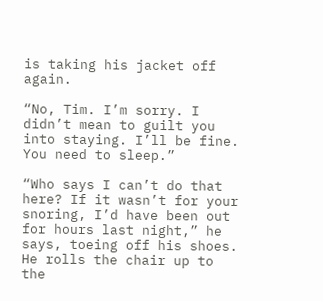is taking his jacket off again.

“No, Tim. I’m sorry. I didn’t mean to guilt you into staying. I’ll be fine. You need to sleep.”

“Who says I can’t do that here? If it wasn’t for your snoring, I’d have been out for hours last night,” he says, toeing off his shoes. He rolls the chair up to the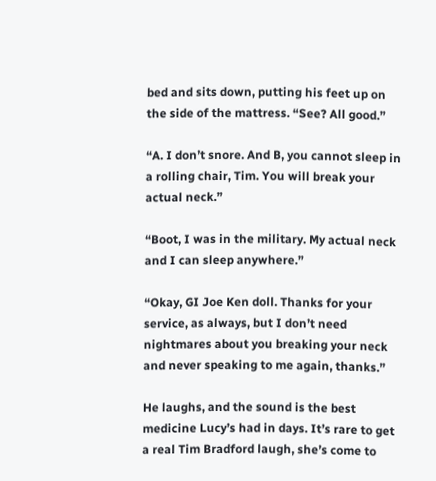bed and sits down, putting his feet up on the side of the mattress. “See? All good.”

“A. I don’t snore. And B, you cannot sleep in a rolling chair, Tim. You will break your actual neck.”

“Boot, I was in the military. My actual neck and I can sleep anywhere.”

“Okay, GI Joe Ken doll. Thanks for your service, as always, but I don’t need nightmares about you breaking your neck and never speaking to me again, thanks.”

He laughs, and the sound is the best medicine Lucy’s had in days. It’s rare to get a real Tim Bradford laugh, she’s come to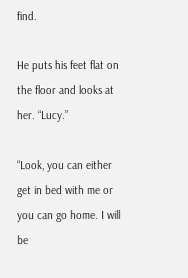find.

He puts his feet flat on the floor and looks at her. “Lucy.”

“Look, you can either get in bed with me or you can go home. I will be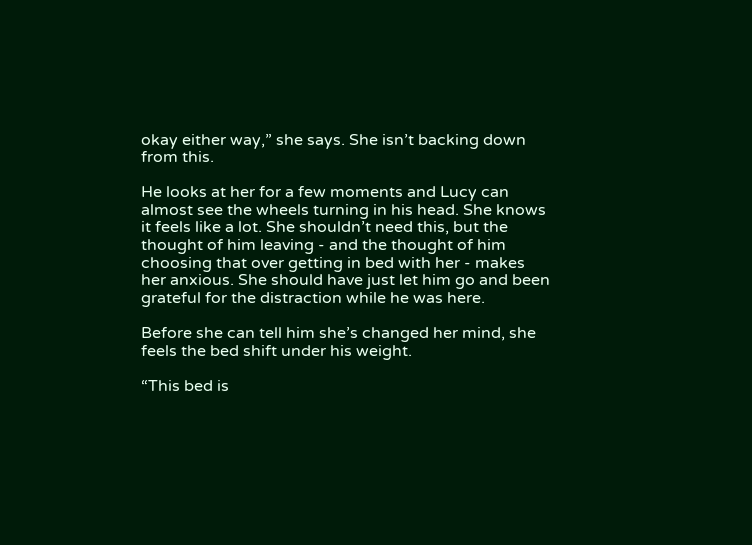okay either way,” she says. She isn’t backing down from this.

He looks at her for a few moments and Lucy can almost see the wheels turning in his head. She knows it feels like a lot. She shouldn’t need this, but the thought of him leaving - and the thought of him choosing that over getting in bed with her - makes her anxious. She should have just let him go and been grateful for the distraction while he was here.

Before she can tell him she’s changed her mind, she feels the bed shift under his weight.

“This bed is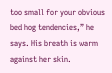too small for your obvious bed hog tendencies,” he says. His breath is warm against her skin.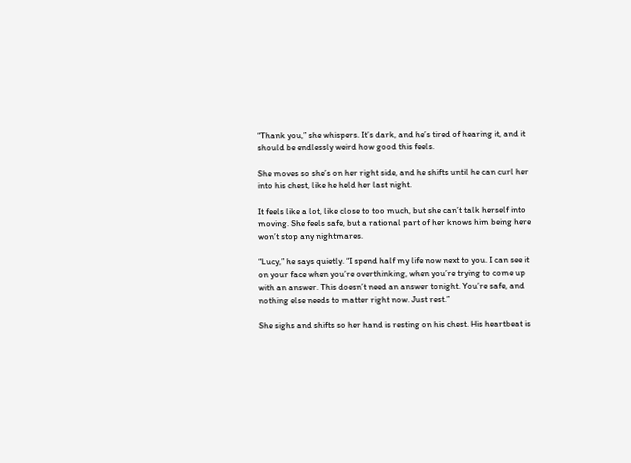“Thank you,” she whispers. It’s dark, and he’s tired of hearing it, and it should be endlessly weird how good this feels.

She moves so she’s on her right side, and he shifts until he can curl her into his chest, like he held her last night.

It feels like a lot, like close to too much, but she can’t talk herself into moving. She feels safe, but a rational part of her knows him being here won’t stop any nightmares.

“Lucy,” he says quietly. “I spend half my life now next to you. I can see it on your face when you’re overthinking, when you’re trying to come up with an answer. This doesn’t need an answer tonight. You’re safe, and nothing else needs to matter right now. Just rest.”

She sighs and shifts so her hand is resting on his chest. His heartbeat is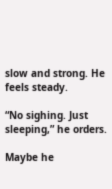slow and strong. He feels steady.

“No sighing. Just sleeping,” he orders.

Maybe he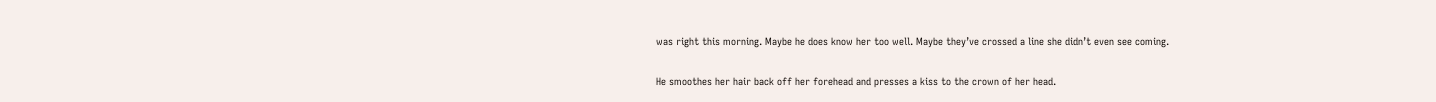was right this morning. Maybe he does know her too well. Maybe they’ve crossed a line she didn’t even see coming.

He smoothes her hair back off her forehead and presses a kiss to the crown of her head.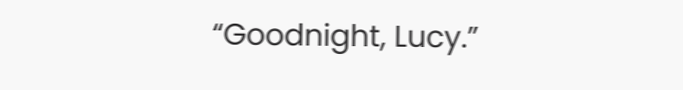“Goodnight, Lucy.”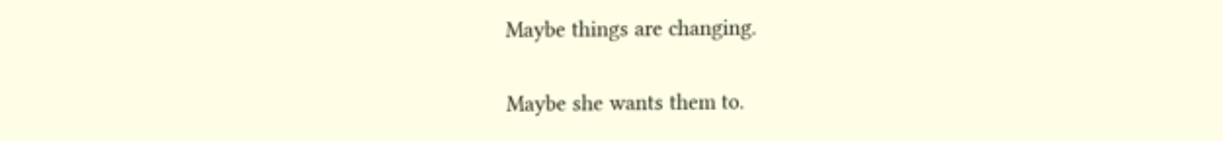Maybe things are changing.

Maybe she wants them to.